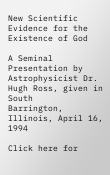New Scientific Evidence for the Existence of God

A Seminal Presentation by Astrophysicist Dr. Hugh Ross, given in South
Barrington, Illinois, April 16, 1994

Click here for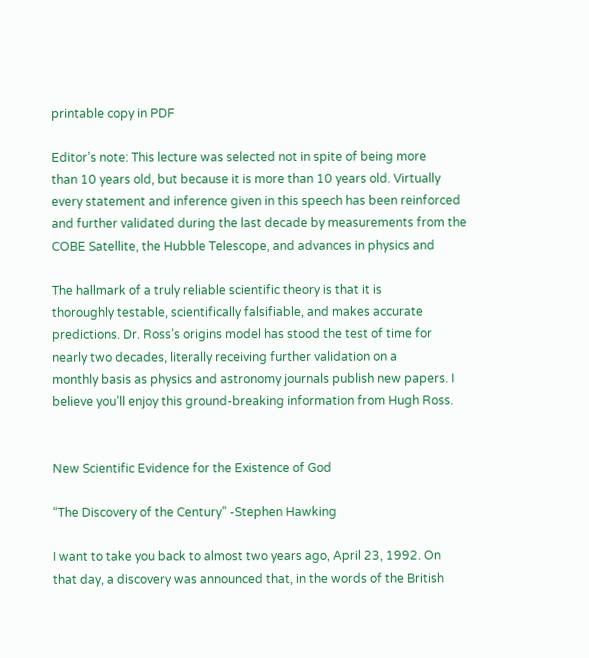printable copy in PDF

Editor’s note: This lecture was selected not in spite of being more
than 10 years old, but because it is more than 10 years old. Virtually
every statement and inference given in this speech has been reinforced
and further validated during the last decade by measurements from the
COBE Satellite, the Hubble Telescope, and advances in physics and

The hallmark of a truly reliable scientific theory is that it is
thoroughly testable, scientifically falsifiable, and makes accurate
predictions. Dr. Ross’s origins model has stood the test of time for
nearly two decades, literally receiving further validation on a
monthly basis as physics and astronomy journals publish new papers. I
believe you’ll enjoy this ground-breaking information from Hugh Ross.


New Scientific Evidence for the Existence of God

“The Discovery of the Century” -Stephen Hawking

I want to take you back to almost two years ago, April 23, 1992. On
that day, a discovery was announced that, in the words of the British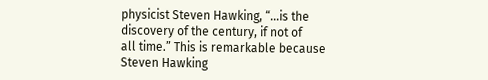physicist Steven Hawking, “…is the discovery of the century, if not of
all time.” This is remarkable because Steven Hawking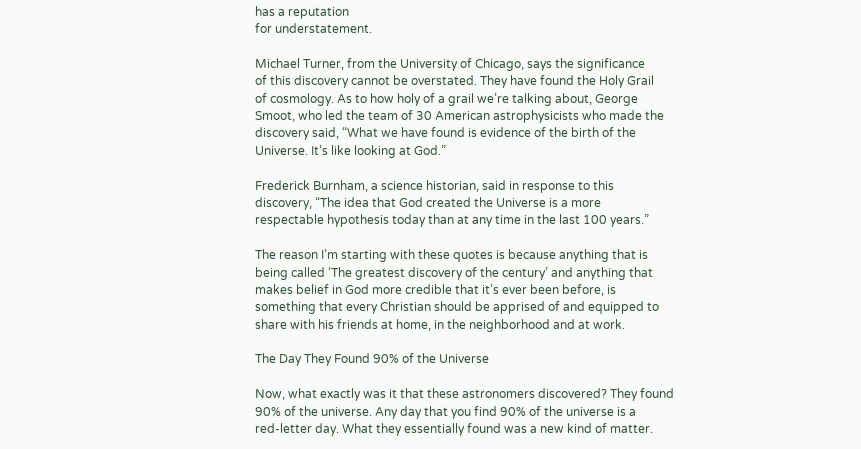has a reputation
for understatement.

Michael Turner, from the University of Chicago, says the significance
of this discovery cannot be overstated. They have found the Holy Grail
of cosmology. As to how holy of a grail we’re talking about, George
Smoot, who led the team of 30 American astrophysicists who made the
discovery said, “What we have found is evidence of the birth of the
Universe. It’s like looking at God.”

Frederick Burnham, a science historian, said in response to this
discovery, “The idea that God created the Universe is a more
respectable hypothesis today than at any time in the last 100 years.”

The reason I’m starting with these quotes is because anything that is
being called ‘The greatest discovery of the century’ and anything that
makes belief in God more credible that it’s ever been before, is
something that every Christian should be apprised of and equipped to
share with his friends at home, in the neighborhood and at work.

The Day They Found 90% of the Universe

Now, what exactly was it that these astronomers discovered? They found
90% of the universe. Any day that you find 90% of the universe is a
red-letter day. What they essentially found was a new kind of matter.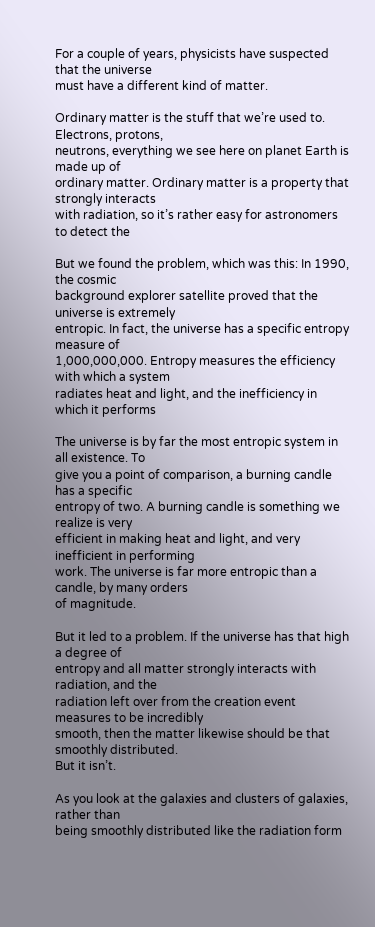For a couple of years, physicists have suspected that the universe
must have a different kind of matter.

Ordinary matter is the stuff that we’re used to. Electrons, protons,
neutrons, everything we see here on planet Earth is made up of
ordinary matter. Ordinary matter is a property that strongly interacts
with radiation, so it’s rather easy for astronomers to detect the

But we found the problem, which was this: In 1990, the cosmic
background explorer satellite proved that the universe is extremely
entropic. In fact, the universe has a specific entropy measure of
1,000,000,000. Entropy measures the efficiency with which a system
radiates heat and light, and the inefficiency in which it performs

The universe is by far the most entropic system in all existence. To
give you a point of comparison, a burning candle has a specific
entropy of two. A burning candle is something we realize is very
efficient in making heat and light, and very inefficient in performing
work. The universe is far more entropic than a candle, by many orders
of magnitude.

But it led to a problem. If the universe has that high a degree of
entropy and all matter strongly interacts with radiation, and the
radiation left over from the creation event measures to be incredibly
smooth, then the matter likewise should be that smoothly distributed.
But it isn’t.

As you look at the galaxies and clusters of galaxies, rather than
being smoothly distributed like the radiation form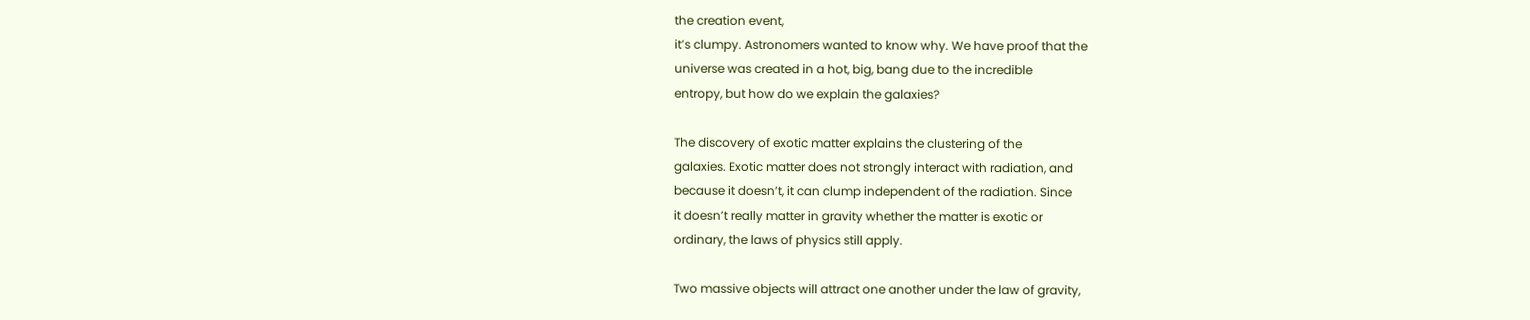the creation event,
it’s clumpy. Astronomers wanted to know why. We have proof that the
universe was created in a hot, big, bang due to the incredible
entropy, but how do we explain the galaxies?

The discovery of exotic matter explains the clustering of the
galaxies. Exotic matter does not strongly interact with radiation, and
because it doesn’t, it can clump independent of the radiation. Since
it doesn’t really matter in gravity whether the matter is exotic or
ordinary, the laws of physics still apply.

Two massive objects will attract one another under the law of gravity,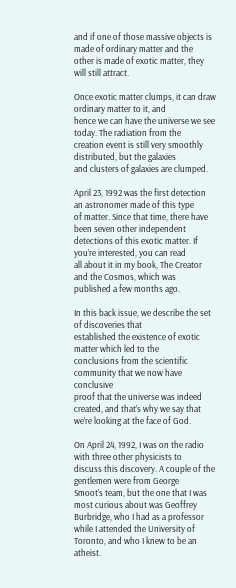and if one of those massive objects is made of ordinary matter and the
other is made of exotic matter, they will still attract.

Once exotic matter clumps, it can draw ordinary matter to it, and
hence we can have the universe we see today. The radiation from the
creation event is still very smoothly distributed, but the galaxies
and clusters of galaxies are clumped.

April 23, 1992 was the first detection an astronomer made of this type
of matter. Since that time, there have been seven other independent
detections of this exotic matter. If you’re interested, you can read
all about it in my book, The Creator and the Cosmos, which was
published a few months ago.

In this back issue, we describe the set of discoveries that
established the existence of exotic matter which led to the
conclusions from the scientific community that we now have conclusive
proof that the universe was indeed created, and that’s why we say that
we’re looking at the face of God.

On April 24, 1992, I was on the radio with three other physicists to
discuss this discovery. A couple of the gentlemen were from George
Smoot’s team, but the one that I was most curious about was Geoffrey
Burbridge, who I had as a professor while I attended the University of
Toronto, and who I knew to be an atheist.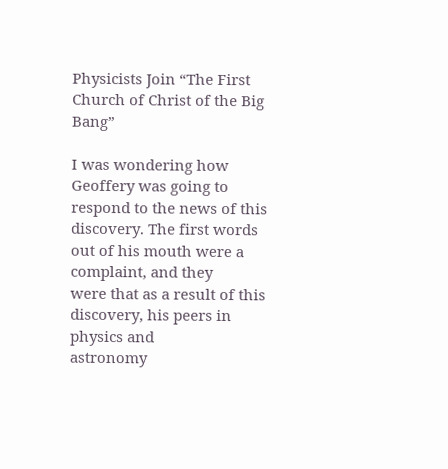Physicists Join “The First Church of Christ of the Big Bang”

I was wondering how Geoffery was going to respond to the news of this
discovery. The first words out of his mouth were a complaint, and they
were that as a result of this discovery, his peers in physics and
astronomy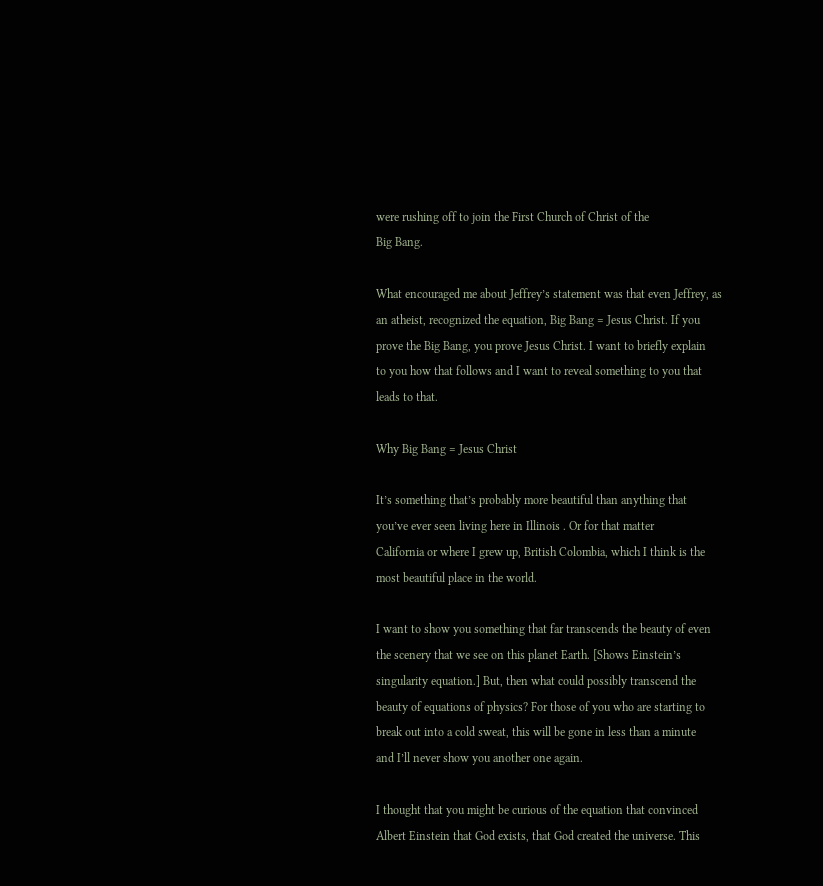were rushing off to join the First Church of Christ of the
Big Bang.

What encouraged me about Jeffrey’s statement was that even Jeffrey, as
an atheist, recognized the equation, Big Bang = Jesus Christ. If you
prove the Big Bang, you prove Jesus Christ. I want to briefly explain
to you how that follows and I want to reveal something to you that
leads to that.

Why Big Bang = Jesus Christ

It’s something that’s probably more beautiful than anything that
you’ve ever seen living here in Illinois . Or for that matter
California or where I grew up, British Colombia, which I think is the
most beautiful place in the world.

I want to show you something that far transcends the beauty of even
the scenery that we see on this planet Earth. [Shows Einstein’s
singularity equation.] But, then what could possibly transcend the
beauty of equations of physics? For those of you who are starting to
break out into a cold sweat, this will be gone in less than a minute
and I’ll never show you another one again.

I thought that you might be curious of the equation that convinced
Albert Einstein that God exists, that God created the universe. This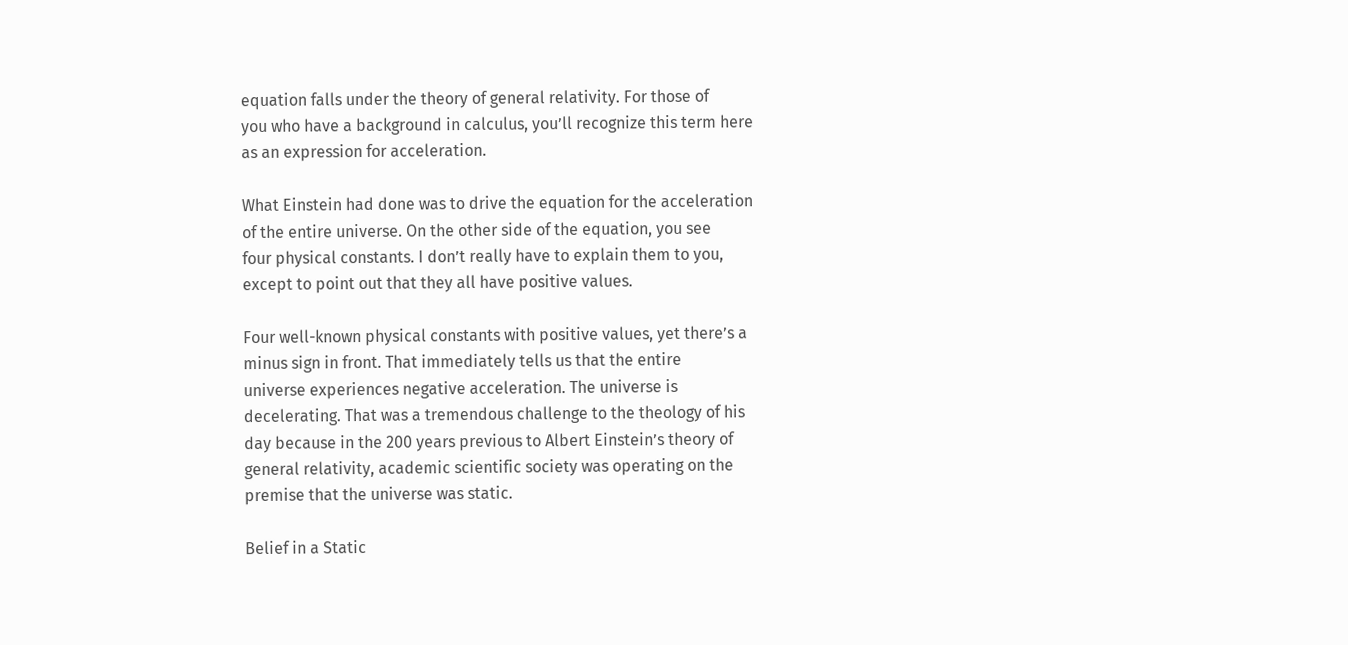equation falls under the theory of general relativity. For those of
you who have a background in calculus, you’ll recognize this term here
as an expression for acceleration.

What Einstein had done was to drive the equation for the acceleration
of the entire universe. On the other side of the equation, you see
four physical constants. I don’t really have to explain them to you,
except to point out that they all have positive values.

Four well-known physical constants with positive values, yet there’s a
minus sign in front. That immediately tells us that the entire
universe experiences negative acceleration. The universe is
decelerating. That was a tremendous challenge to the theology of his
day because in the 200 years previous to Albert Einstein’s theory of
general relativity, academic scientific society was operating on the
premise that the universe was static.

Belief in a Static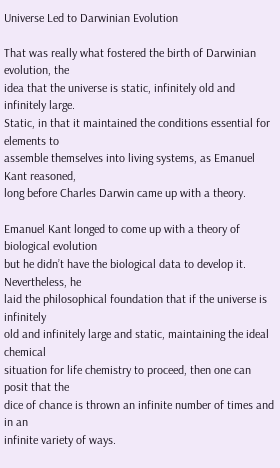Universe Led to Darwinian Evolution

That was really what fostered the birth of Darwinian evolution, the
idea that the universe is static, infinitely old and infinitely large.
Static, in that it maintained the conditions essential for elements to
assemble themselves into living systems, as Emanuel Kant reasoned,
long before Charles Darwin came up with a theory.

Emanuel Kant longed to come up with a theory of biological evolution
but he didn’t have the biological data to develop it. Nevertheless, he
laid the philosophical foundation that if the universe is infinitely
old and infinitely large and static, maintaining the ideal chemical
situation for life chemistry to proceed, then one can posit that the
dice of chance is thrown an infinite number of times and in an
infinite variety of ways.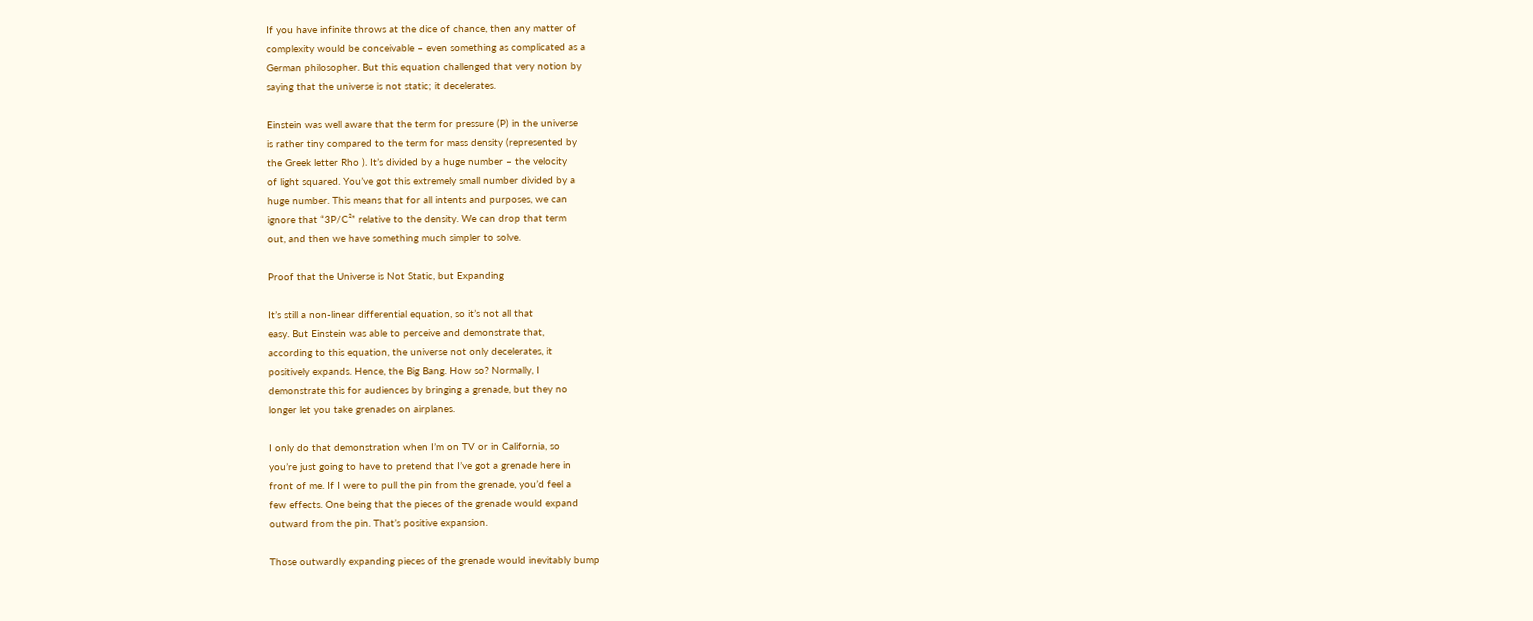If you have infinite throws at the dice of chance, then any matter of
complexity would be conceivable – even something as complicated as a
German philosopher. But this equation challenged that very notion by
saying that the universe is not static; it decelerates.

Einstein was well aware that the term for pressure (P) in the universe
is rather tiny compared to the term for mass density (represented by
the Greek letter Rho ). It’s divided by a huge number – the velocity
of light squared. You’ve got this extremely small number divided by a
huge number. This means that for all intents and purposes, we can
ignore that “3P/C²” relative to the density. We can drop that term
out, and then we have something much simpler to solve.

Proof that the Universe is Not Static, but Expanding

It’s still a non-linear differential equation, so it’s not all that
easy. But Einstein was able to perceive and demonstrate that,
according to this equation, the universe not only decelerates, it
positively expands. Hence, the Big Bang. How so? Normally, I
demonstrate this for audiences by bringing a grenade, but they no
longer let you take grenades on airplanes.

I only do that demonstration when I’m on TV or in California, so
you’re just going to have to pretend that I’ve got a grenade here in
front of me. If I were to pull the pin from the grenade, you’d feel a
few effects. One being that the pieces of the grenade would expand
outward from the pin. That’s positive expansion.

Those outwardly expanding pieces of the grenade would inevitably bump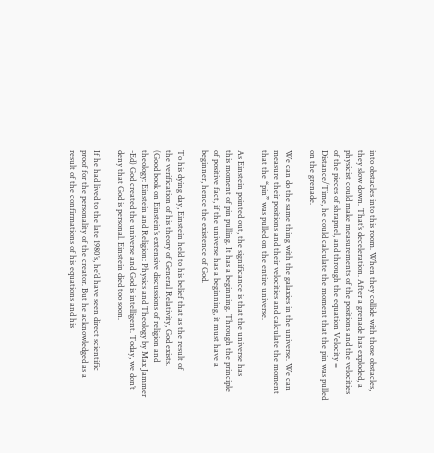into obstacles into this room. When they collide with those obstacles,
they slow down. That’s deceleration. After a grenade has exploded, a
physicist could make measurements of the positions and the velocities
of the pieces of shrapnel, and through the equation Velocity =
Distance/Time, he could calculate the moment that the pin was pulled
on the grenade.

We can do the same thing with the galaxies in the universe. We can
measure their positions and their velocities and calculate the moment
that the “pin” was pulled on the entire universe.

As Einstein pointed out, the significance is that the universe has
this moment of pin pulling. It has a beginning. Through the principle
of positive fact, if the universe has a beginning, it must have a
beginner, hence the existence of God.

To his dying day, Einstein held to his belief that as the result of
the verification of his theory of General Relativity, God exists.
(Good book on Einstein’s extensive discussions of religion and
theology: Einstein and Religion: Physics and Theology by Max Jammer
-Ed) God created the universe and God is intelligent. Today, we don’t
deny that God is personal. Einstein died too soon.

If he had lived to the late 1980’s, he’d have seen direct scientific
proof for the personality of the creator. But he acknowledged as a
result of the confirmations of his equations and his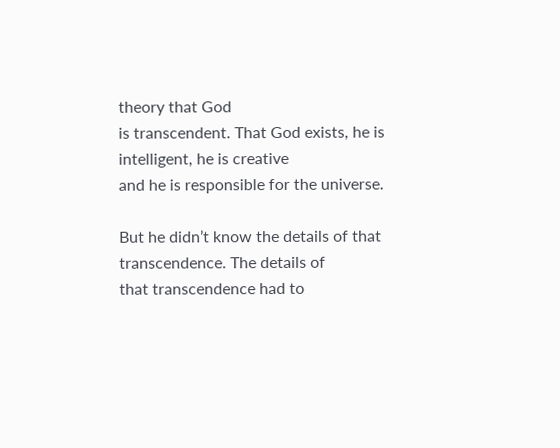theory that God
is transcendent. That God exists, he is intelligent, he is creative
and he is responsible for the universe.

But he didn’t know the details of that transcendence. The details of
that transcendence had to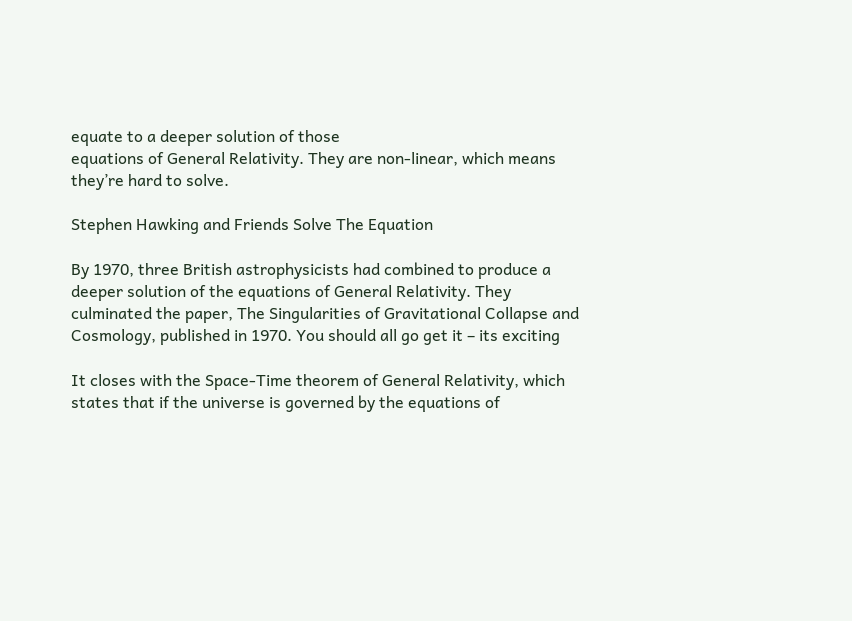equate to a deeper solution of those
equations of General Relativity. They are non-linear, which means
they’re hard to solve.

Stephen Hawking and Friends Solve The Equation

By 1970, three British astrophysicists had combined to produce a
deeper solution of the equations of General Relativity. They
culminated the paper, The Singularities of Gravitational Collapse and
Cosmology, published in 1970. You should all go get it – its exciting

It closes with the Space-Time theorem of General Relativity, which
states that if the universe is governed by the equations of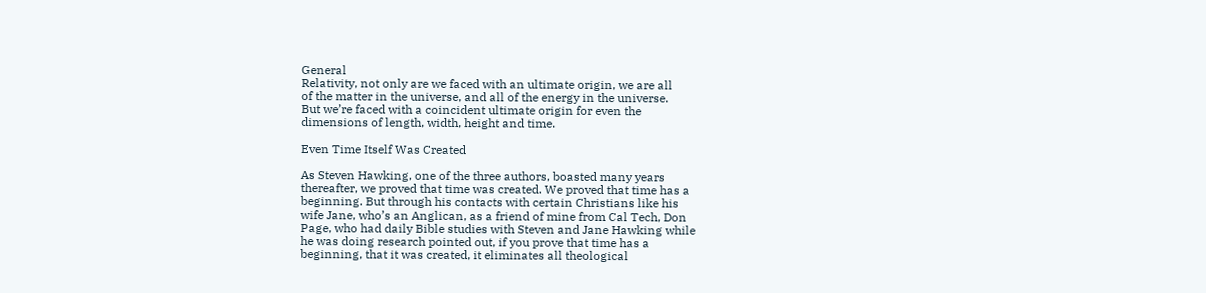General
Relativity, not only are we faced with an ultimate origin, we are all
of the matter in the universe, and all of the energy in the universe.
But we’re faced with a coincident ultimate origin for even the
dimensions of length, width, height and time.

Even Time Itself Was Created

As Steven Hawking, one of the three authors, boasted many years
thereafter, we proved that time was created. We proved that time has a
beginning. But through his contacts with certain Christians like his
wife Jane, who’s an Anglican, as a friend of mine from Cal Tech, Don
Page, who had daily Bible studies with Steven and Jane Hawking while
he was doing research pointed out, if you prove that time has a
beginning, that it was created, it eliminates all theological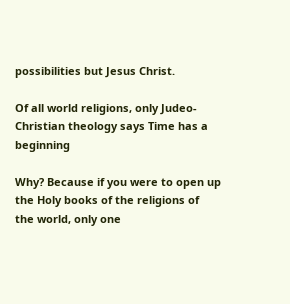possibilities but Jesus Christ.

Of all world religions, only Judeo-Christian theology says Time has a beginning

Why? Because if you were to open up the Holy books of the religions of
the world, only one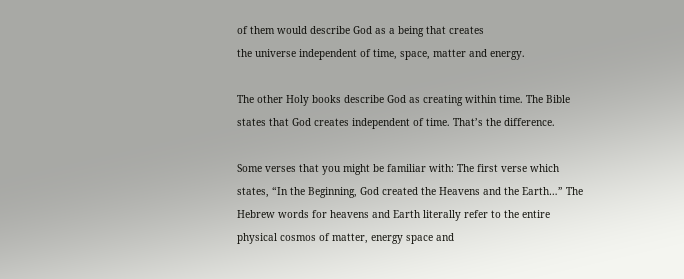of them would describe God as a being that creates
the universe independent of time, space, matter and energy.

The other Holy books describe God as creating within time. The Bible
states that God creates independent of time. That’s the difference.

Some verses that you might be familiar with: The first verse which
states, “In the Beginning, God created the Heavens and the Earth…” The
Hebrew words for heavens and Earth literally refer to the entire
physical cosmos of matter, energy space and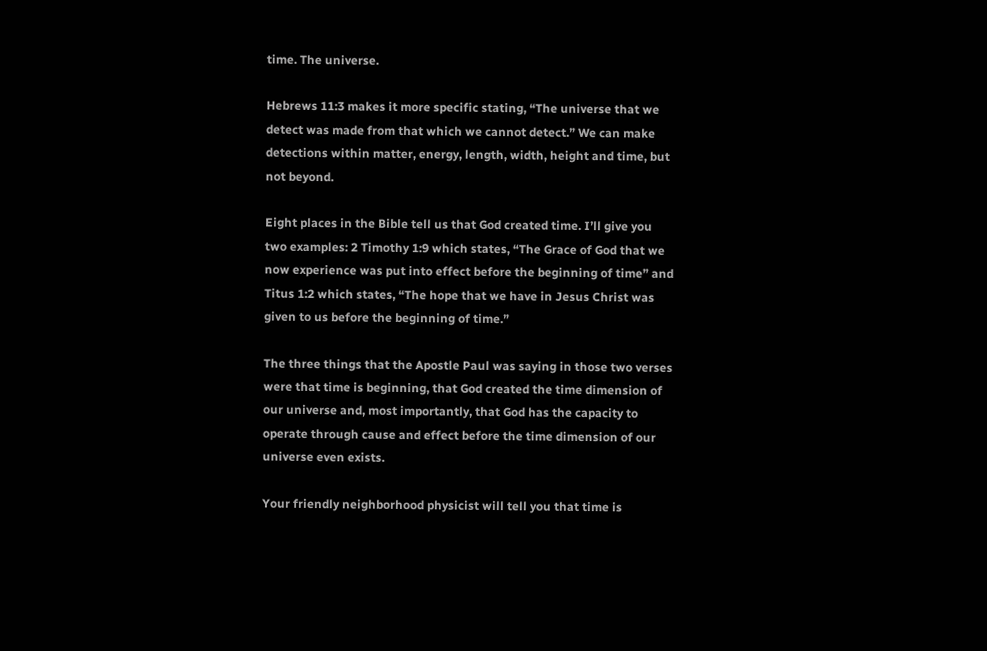time. The universe.

Hebrews 11:3 makes it more specific stating, “The universe that we
detect was made from that which we cannot detect.” We can make
detections within matter, energy, length, width, height and time, but
not beyond.

Eight places in the Bible tell us that God created time. I’ll give you
two examples: 2 Timothy 1:9 which states, “The Grace of God that we
now experience was put into effect before the beginning of time” and
Titus 1:2 which states, “The hope that we have in Jesus Christ was
given to us before the beginning of time.”

The three things that the Apostle Paul was saying in those two verses
were that time is beginning, that God created the time dimension of
our universe and, most importantly, that God has the capacity to
operate through cause and effect before the time dimension of our
universe even exists.

Your friendly neighborhood physicist will tell you that time is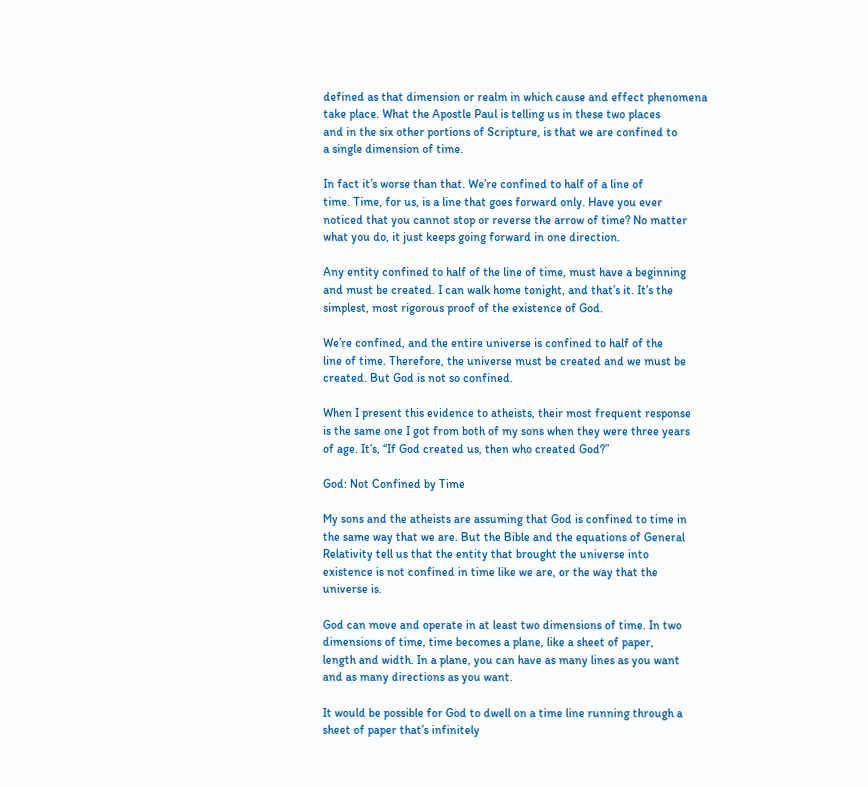defined as that dimension or realm in which cause and effect phenomena
take place. What the Apostle Paul is telling us in these two places
and in the six other portions of Scripture, is that we are confined to
a single dimension of time.

In fact it’s worse than that. We’re confined to half of a line of
time. Time, for us, is a line that goes forward only. Have you ever
noticed that you cannot stop or reverse the arrow of time? No matter
what you do, it just keeps going forward in one direction.

Any entity confined to half of the line of time, must have a beginning
and must be created. I can walk home tonight, and that’s it. It’s the
simplest, most rigorous proof of the existence of God.

We’re confined, and the entire universe is confined to half of the
line of time. Therefore, the universe must be created and we must be
created. But God is not so confined.

When I present this evidence to atheists, their most frequent response
is the same one I got from both of my sons when they were three years
of age. It’s, “If God created us, then who created God?”

God: Not Confined by Time

My sons and the atheists are assuming that God is confined to time in
the same way that we are. But the Bible and the equations of General
Relativity tell us that the entity that brought the universe into
existence is not confined in time like we are, or the way that the
universe is.

God can move and operate in at least two dimensions of time. In two
dimensions of time, time becomes a plane, like a sheet of paper,
length and width. In a plane, you can have as many lines as you want
and as many directions as you want.

It would be possible for God to dwell on a time line running through a
sheet of paper that’s infinitely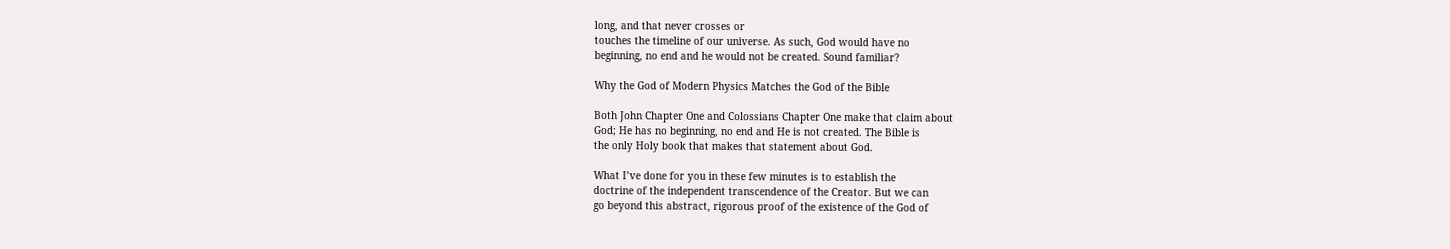long, and that never crosses or
touches the timeline of our universe. As such, God would have no
beginning, no end and he would not be created. Sound familiar?

Why the God of Modern Physics Matches the God of the Bible

Both John Chapter One and Colossians Chapter One make that claim about
God; He has no beginning, no end and He is not created. The Bible is
the only Holy book that makes that statement about God.

What I’ve done for you in these few minutes is to establish the
doctrine of the independent transcendence of the Creator. But we can
go beyond this abstract, rigorous proof of the existence of the God of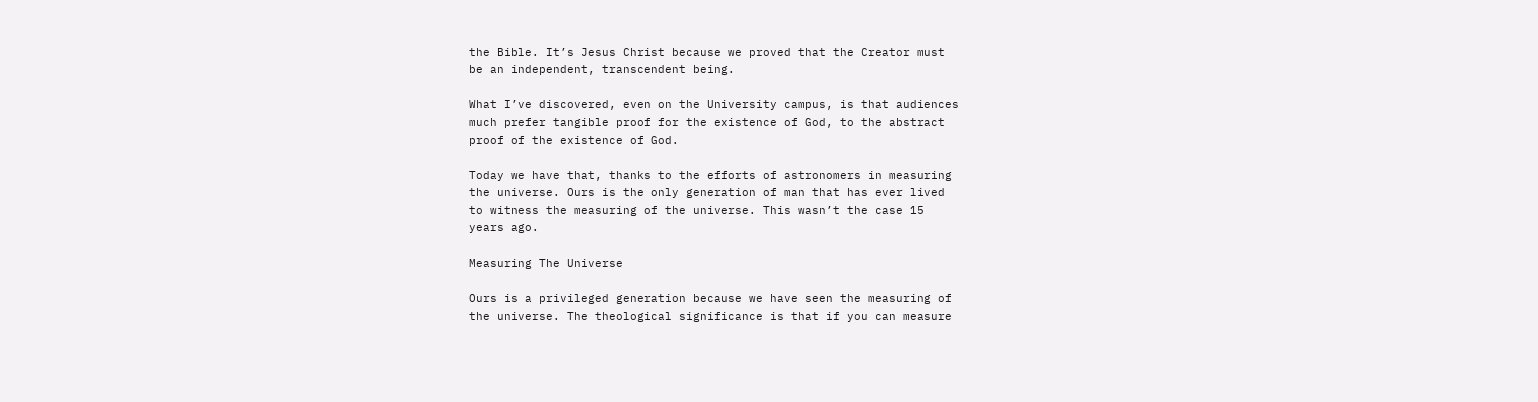the Bible. It’s Jesus Christ because we proved that the Creator must
be an independent, transcendent being.

What I’ve discovered, even on the University campus, is that audiences
much prefer tangible proof for the existence of God, to the abstract
proof of the existence of God.

Today we have that, thanks to the efforts of astronomers in measuring
the universe. Ours is the only generation of man that has ever lived
to witness the measuring of the universe. This wasn’t the case 15
years ago.

Measuring The Universe

Ours is a privileged generation because we have seen the measuring of
the universe. The theological significance is that if you can measure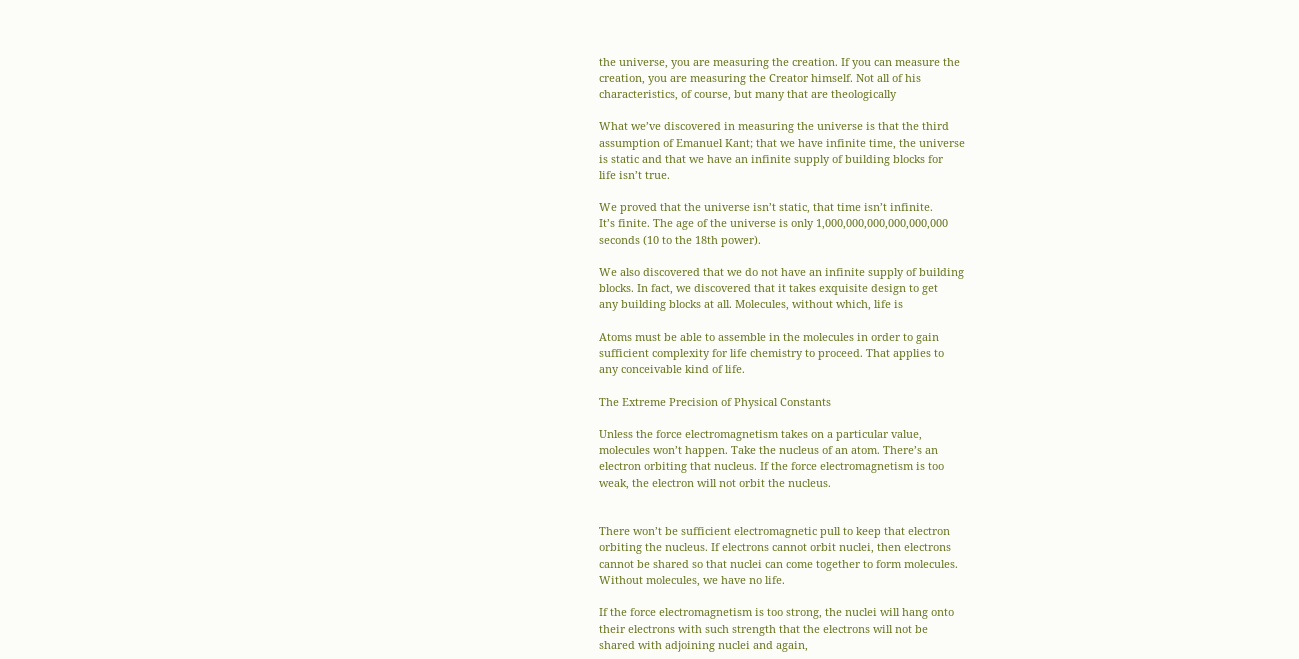the universe, you are measuring the creation. If you can measure the
creation, you are measuring the Creator himself. Not all of his
characteristics, of course, but many that are theologically

What we’ve discovered in measuring the universe is that the third
assumption of Emanuel Kant; that we have infinite time, the universe
is static and that we have an infinite supply of building blocks for
life isn’t true.

We proved that the universe isn’t static, that time isn’t infinite.
It’s finite. The age of the universe is only 1,000,000,000,000,000,000
seconds (10 to the 18th power).

We also discovered that we do not have an infinite supply of building
blocks. In fact, we discovered that it takes exquisite design to get
any building blocks at all. Molecules, without which, life is

Atoms must be able to assemble in the molecules in order to gain
sufficient complexity for life chemistry to proceed. That applies to
any conceivable kind of life.

The Extreme Precision of Physical Constants

Unless the force electromagnetism takes on a particular value,
molecules won’t happen. Take the nucleus of an atom. There’s an
electron orbiting that nucleus. If the force electromagnetism is too
weak, the electron will not orbit the nucleus.


There won’t be sufficient electromagnetic pull to keep that electron
orbiting the nucleus. If electrons cannot orbit nuclei, then electrons
cannot be shared so that nuclei can come together to form molecules.
Without molecules, we have no life.

If the force electromagnetism is too strong, the nuclei will hang onto
their electrons with such strength that the electrons will not be
shared with adjoining nuclei and again,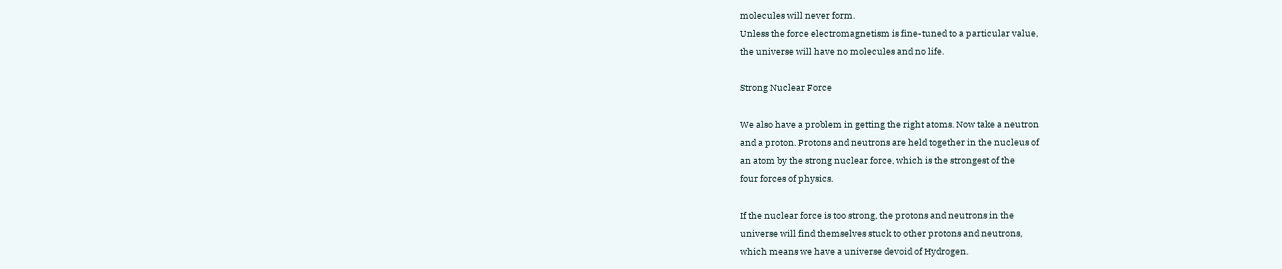molecules will never form.
Unless the force electromagnetism is fine-tuned to a particular value,
the universe will have no molecules and no life.

Strong Nuclear Force

We also have a problem in getting the right atoms. Now take a neutron
and a proton. Protons and neutrons are held together in the nucleus of
an atom by the strong nuclear force, which is the strongest of the
four forces of physics.

If the nuclear force is too strong, the protons and neutrons in the
universe will find themselves stuck to other protons and neutrons,
which means we have a universe devoid of Hydrogen.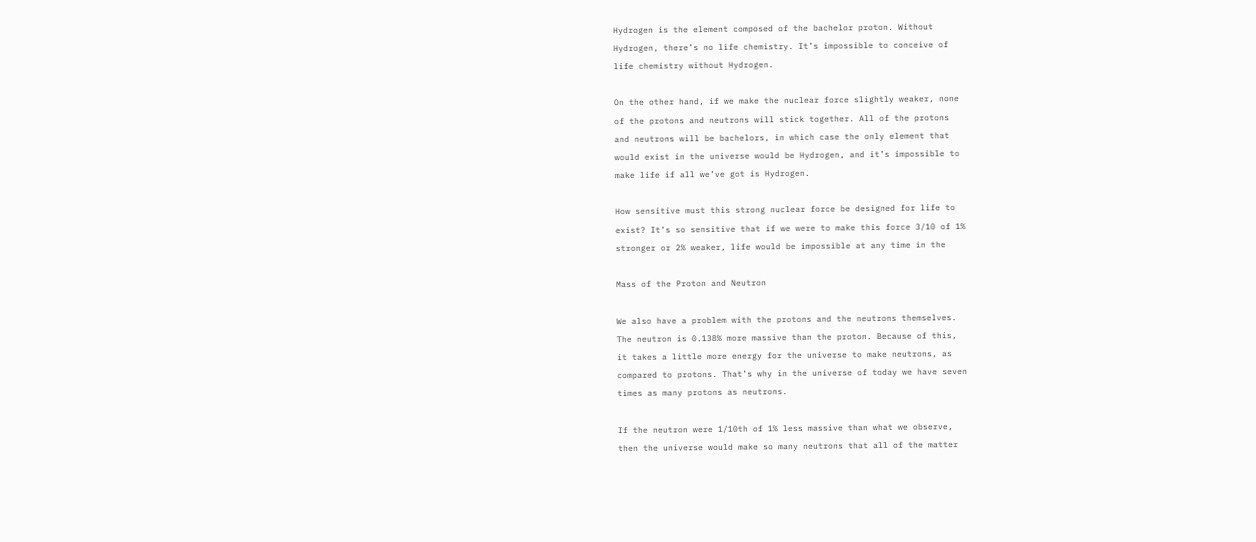Hydrogen is the element composed of the bachelor proton. Without
Hydrogen, there’s no life chemistry. It’s impossible to conceive of
life chemistry without Hydrogen.

On the other hand, if we make the nuclear force slightly weaker, none
of the protons and neutrons will stick together. All of the protons
and neutrons will be bachelors, in which case the only element that
would exist in the universe would be Hydrogen, and it’s impossible to
make life if all we’ve got is Hydrogen.

How sensitive must this strong nuclear force be designed for life to
exist? It’s so sensitive that if we were to make this force 3/10 of 1%
stronger or 2% weaker, life would be impossible at any time in the

Mass of the Proton and Neutron

We also have a problem with the protons and the neutrons themselves.
The neutron is 0.138% more massive than the proton. Because of this,
it takes a little more energy for the universe to make neutrons, as
compared to protons. That’s why in the universe of today we have seven
times as many protons as neutrons.

If the neutron were 1/10th of 1% less massive than what we observe,
then the universe would make so many neutrons that all of the matter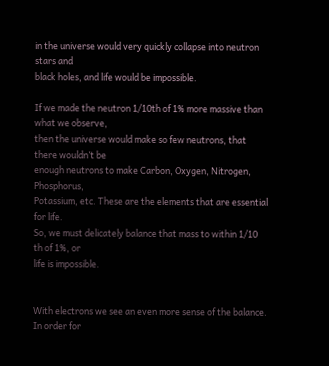in the universe would very quickly collapse into neutron stars and
black holes, and life would be impossible.

If we made the neutron 1/10th of 1% more massive than what we observe,
then the universe would make so few neutrons, that there wouldn’t be
enough neutrons to make Carbon, Oxygen, Nitrogen, Phosphorus,
Potassium, etc. These are the elements that are essential for life.
So, we must delicately balance that mass to within 1/10 th of 1%, or
life is impossible.


With electrons we see an even more sense of the balance. In order for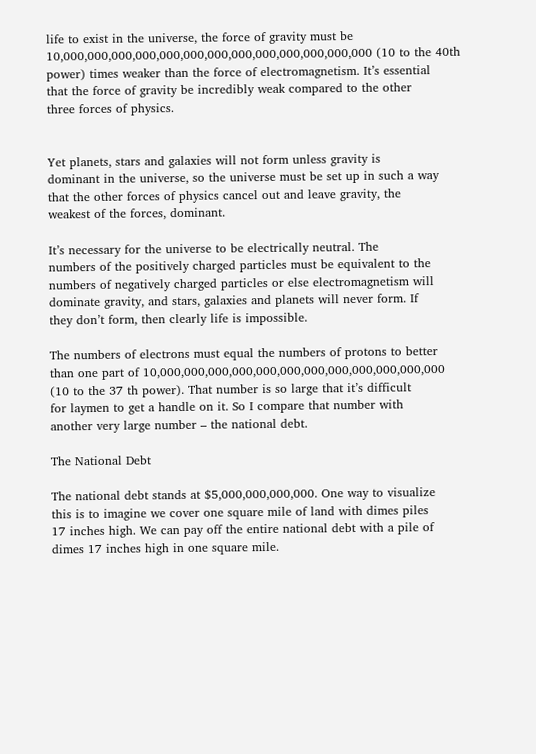life to exist in the universe, the force of gravity must be
10,000,000,000,000,000,000,000,000,000,000,000,000,000 (10 to the 40th
power) times weaker than the force of electromagnetism. It’s essential
that the force of gravity be incredibly weak compared to the other
three forces of physics.


Yet planets, stars and galaxies will not form unless gravity is
dominant in the universe, so the universe must be set up in such a way
that the other forces of physics cancel out and leave gravity, the
weakest of the forces, dominant.

It’s necessary for the universe to be electrically neutral. The
numbers of the positively charged particles must be equivalent to the
numbers of negatively charged particles or else electromagnetism will
dominate gravity, and stars, galaxies and planets will never form. If
they don’t form, then clearly life is impossible.

The numbers of electrons must equal the numbers of protons to better
than one part of 10,000,000,000,000,000,000,000,000,000,000,000,000
(10 to the 37 th power). That number is so large that it’s difficult
for laymen to get a handle on it. So I compare that number with
another very large number – the national debt.

The National Debt

The national debt stands at $5,000,000,000,000. One way to visualize
this is to imagine we cover one square mile of land with dimes piles
17 inches high. We can pay off the entire national debt with a pile of
dimes 17 inches high in one square mile.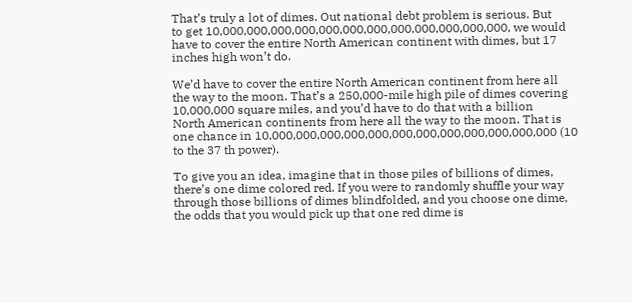That’s truly a lot of dimes. Out national debt problem is serious. But
to get 10,000,000,000,000,000,000,000,000,000,000,000,000, we would
have to cover the entire North American continent with dimes, but 17
inches high won’t do.

We’d have to cover the entire North American continent from here all
the way to the moon. That’s a 250,000-mile high pile of dimes covering
10,000,000 square miles, and you’d have to do that with a billion
North American continents from here all the way to the moon. That is
one chance in 10,000,000,000,000,000,000,000,000,000,000,000,000 (10
to the 37 th power).

To give you an idea, imagine that in those piles of billions of dimes,
there’s one dime colored red. If you were to randomly shuffle your way
through those billions of dimes blindfolded, and you choose one dime,
the odds that you would pick up that one red dime is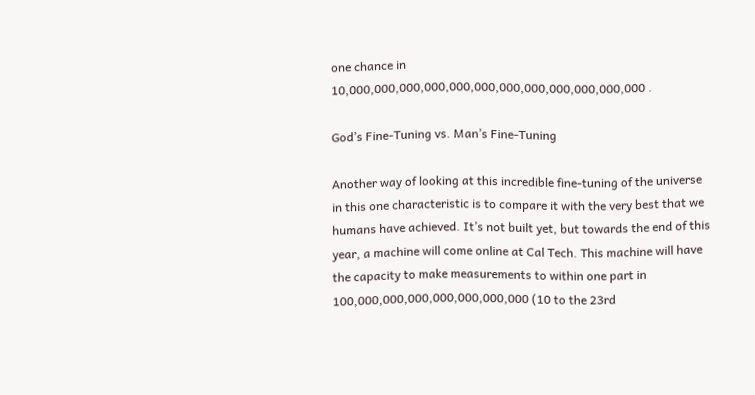one chance in
10,000,000,000,000,000,000,000,000,000,000,000,000 .

God’s Fine-Tuning vs. Man’s Fine-Tuning

Another way of looking at this incredible fine-tuning of the universe
in this one characteristic is to compare it with the very best that we
humans have achieved. It’s not built yet, but towards the end of this
year, a machine will come online at Cal Tech. This machine will have
the capacity to make measurements to within one part in
100,000,000,000,000,000,000,000 (10 to the 23rd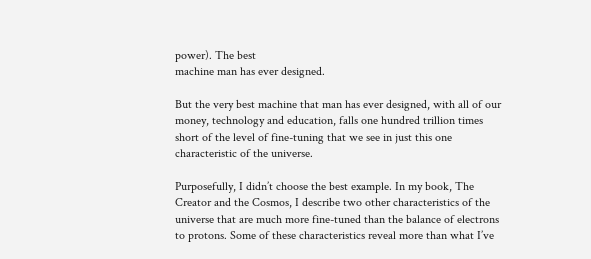power). The best
machine man has ever designed.

But the very best machine that man has ever designed, with all of our
money, technology and education, falls one hundred trillion times
short of the level of fine-tuning that we see in just this one
characteristic of the universe.

Purposefully, I didn’t choose the best example. In my book, The
Creator and the Cosmos, I describe two other characteristics of the
universe that are much more fine-tuned than the balance of electrons
to protons. Some of these characteristics reveal more than what I’ve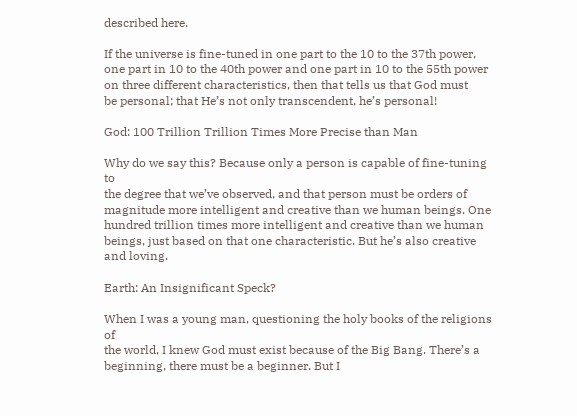described here.

If the universe is fine-tuned in one part to the 10 to the 37th power,
one part in 10 to the 40th power and one part in 10 to the 55th power
on three different characteristics, then that tells us that God must
be personal; that He’s not only transcendent, he’s personal!

God: 100 Trillion Trillion Times More Precise than Man

Why do we say this? Because only a person is capable of fine-tuning to
the degree that we’ve observed, and that person must be orders of
magnitude more intelligent and creative than we human beings. One
hundred trillion times more intelligent and creative than we human
beings, just based on that one characteristic. But he’s also creative
and loving.

Earth: An Insignificant Speck?

When I was a young man, questioning the holy books of the religions of
the world, I knew God must exist because of the Big Bang. There’s a
beginning, there must be a beginner. But I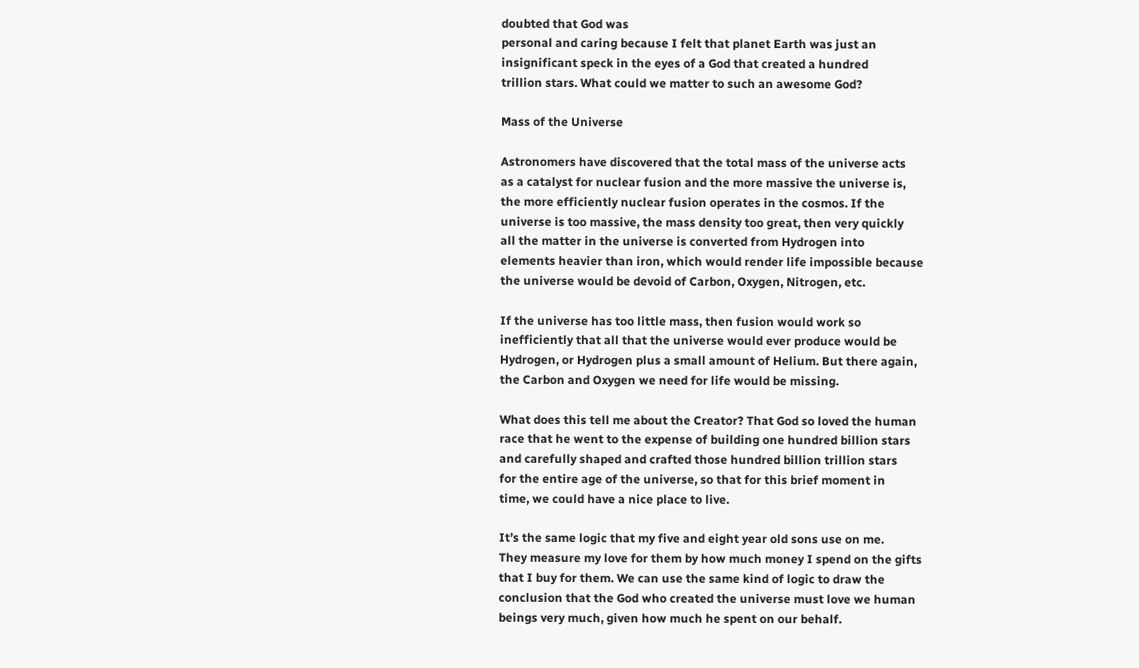doubted that God was
personal and caring because I felt that planet Earth was just an
insignificant speck in the eyes of a God that created a hundred
trillion stars. What could we matter to such an awesome God?

Mass of the Universe

Astronomers have discovered that the total mass of the universe acts
as a catalyst for nuclear fusion and the more massive the universe is,
the more efficiently nuclear fusion operates in the cosmos. If the
universe is too massive, the mass density too great, then very quickly
all the matter in the universe is converted from Hydrogen into
elements heavier than iron, which would render life impossible because
the universe would be devoid of Carbon, Oxygen, Nitrogen, etc.

If the universe has too little mass, then fusion would work so
inefficiently that all that the universe would ever produce would be
Hydrogen, or Hydrogen plus a small amount of Helium. But there again,
the Carbon and Oxygen we need for life would be missing.

What does this tell me about the Creator? That God so loved the human
race that he went to the expense of building one hundred billion stars
and carefully shaped and crafted those hundred billion trillion stars
for the entire age of the universe, so that for this brief moment in
time, we could have a nice place to live.

It’s the same logic that my five and eight year old sons use on me.
They measure my love for them by how much money I spend on the gifts
that I buy for them. We can use the same kind of logic to draw the
conclusion that the God who created the universe must love we human
beings very much, given how much he spent on our behalf.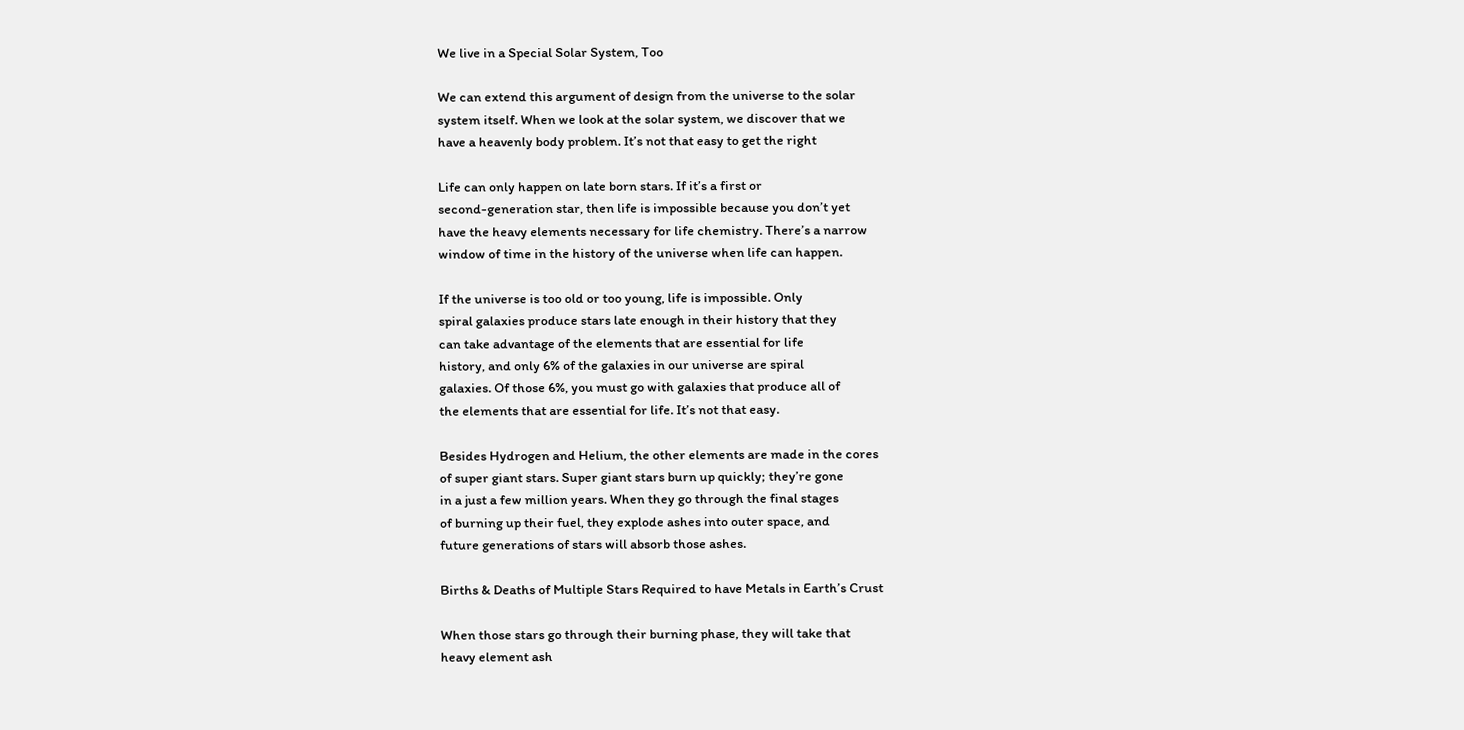We live in a Special Solar System, Too

We can extend this argument of design from the universe to the solar
system itself. When we look at the solar system, we discover that we
have a heavenly body problem. It’s not that easy to get the right

Life can only happen on late born stars. If it’s a first or
second-generation star, then life is impossible because you don’t yet
have the heavy elements necessary for life chemistry. There’s a narrow
window of time in the history of the universe when life can happen.

If the universe is too old or too young, life is impossible. Only
spiral galaxies produce stars late enough in their history that they
can take advantage of the elements that are essential for life
history, and only 6% of the galaxies in our universe are spiral
galaxies. Of those 6%, you must go with galaxies that produce all of
the elements that are essential for life. It’s not that easy.

Besides Hydrogen and Helium, the other elements are made in the cores
of super giant stars. Super giant stars burn up quickly; they’re gone
in a just a few million years. When they go through the final stages
of burning up their fuel, they explode ashes into outer space, and
future generations of stars will absorb those ashes.

Births & Deaths of Multiple Stars Required to have Metals in Earth’s Crust

When those stars go through their burning phase, they will take that
heavy element ash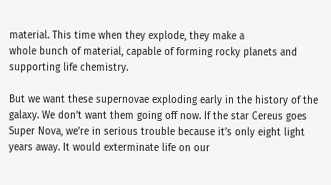material. This time when they explode, they make a
whole bunch of material, capable of forming rocky planets and
supporting life chemistry.

But we want these supernovae exploding early in the history of the
galaxy. We don’t want them going off now. If the star Cereus goes
Super Nova, we’re in serious trouble because it’s only eight light
years away. It would exterminate life on our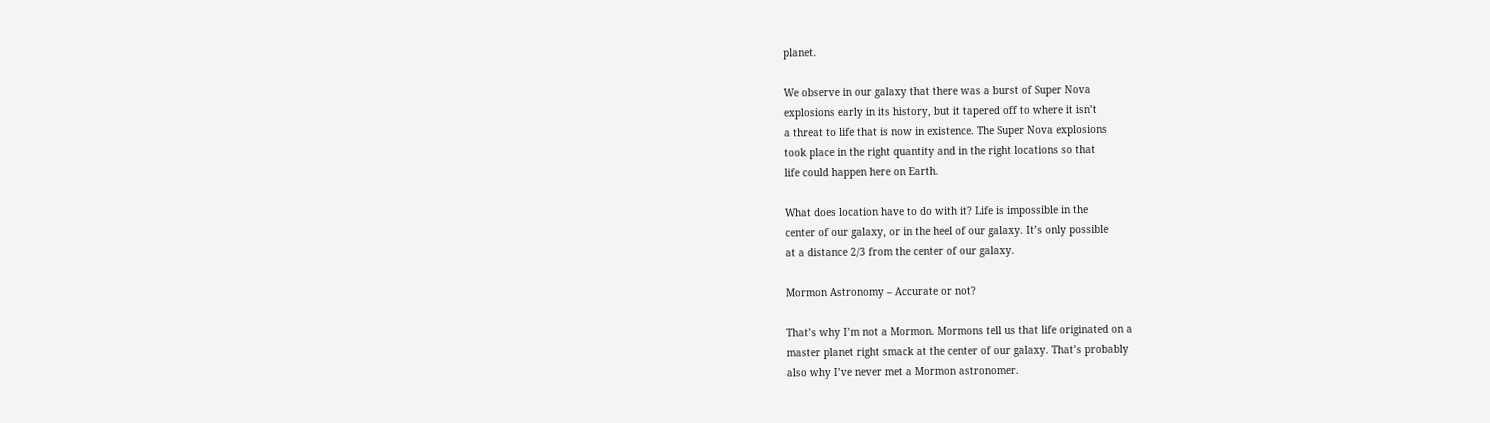planet.

We observe in our galaxy that there was a burst of Super Nova
explosions early in its history, but it tapered off to where it isn’t
a threat to life that is now in existence. The Super Nova explosions
took place in the right quantity and in the right locations so that
life could happen here on Earth.

What does location have to do with it? Life is impossible in the
center of our galaxy, or in the heel of our galaxy. It’s only possible
at a distance 2/3 from the center of our galaxy.

Mormon Astronomy – Accurate or not?

That’s why I’m not a Mormon. Mormons tell us that life originated on a
master planet right smack at the center of our galaxy. That’s probably
also why I’ve never met a Mormon astronomer.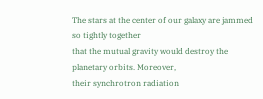The stars at the center of our galaxy are jammed so tightly together
that the mutual gravity would destroy the planetary orbits. Moreover,
their synchrotron radiation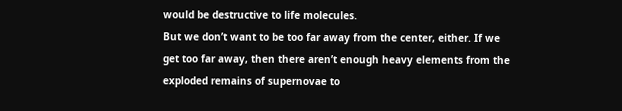would be destructive to life molecules.
But we don’t want to be too far away from the center, either. If we
get too far away, then there aren’t enough heavy elements from the
exploded remains of supernovae to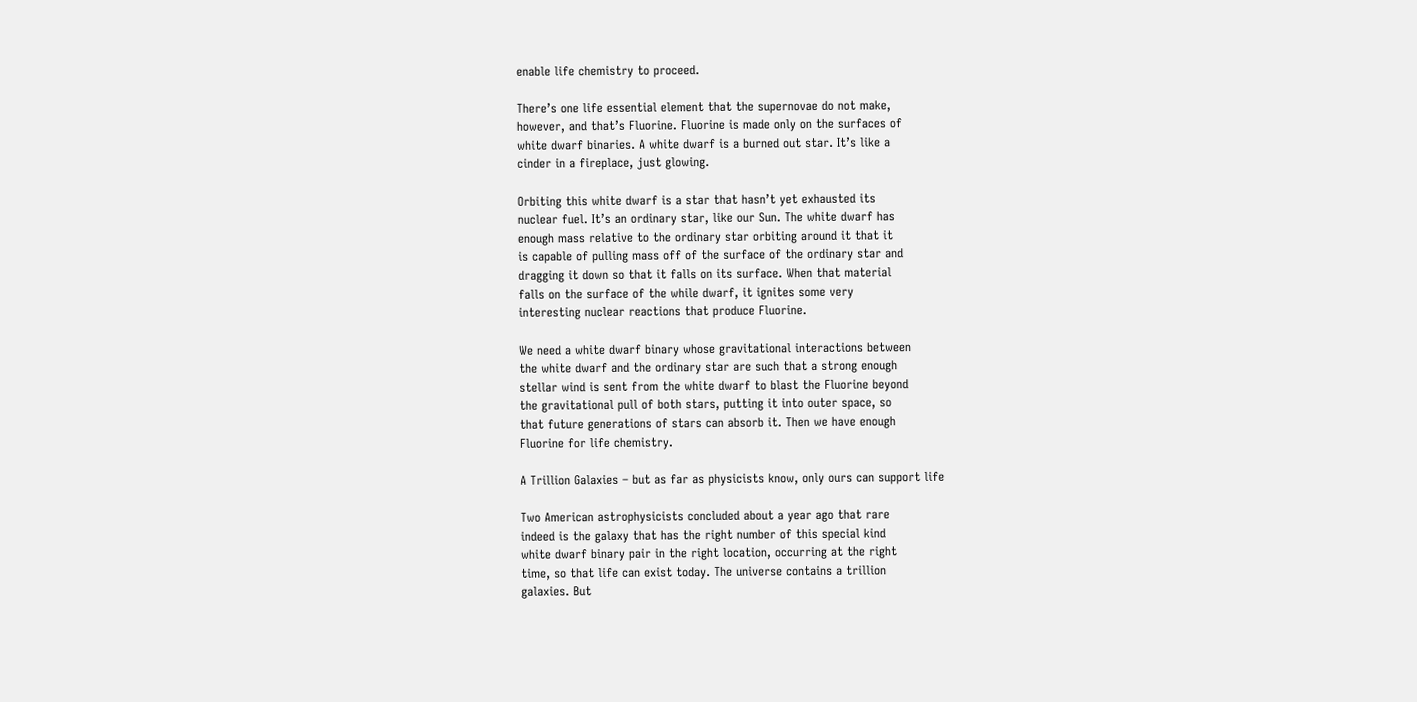enable life chemistry to proceed.

There’s one life essential element that the supernovae do not make,
however, and that’s Fluorine. Fluorine is made only on the surfaces of
white dwarf binaries. A white dwarf is a burned out star. It’s like a
cinder in a fireplace, just glowing.

Orbiting this white dwarf is a star that hasn’t yet exhausted its
nuclear fuel. It’s an ordinary star, like our Sun. The white dwarf has
enough mass relative to the ordinary star orbiting around it that it
is capable of pulling mass off of the surface of the ordinary star and
dragging it down so that it falls on its surface. When that material
falls on the surface of the while dwarf, it ignites some very
interesting nuclear reactions that produce Fluorine.

We need a white dwarf binary whose gravitational interactions between
the white dwarf and the ordinary star are such that a strong enough
stellar wind is sent from the white dwarf to blast the Fluorine beyond
the gravitational pull of both stars, putting it into outer space, so
that future generations of stars can absorb it. Then we have enough
Fluorine for life chemistry.

A Trillion Galaxies – but as far as physicists know, only ours can support life

Two American astrophysicists concluded about a year ago that rare
indeed is the galaxy that has the right number of this special kind
white dwarf binary pair in the right location, occurring at the right
time, so that life can exist today. The universe contains a trillion
galaxies. But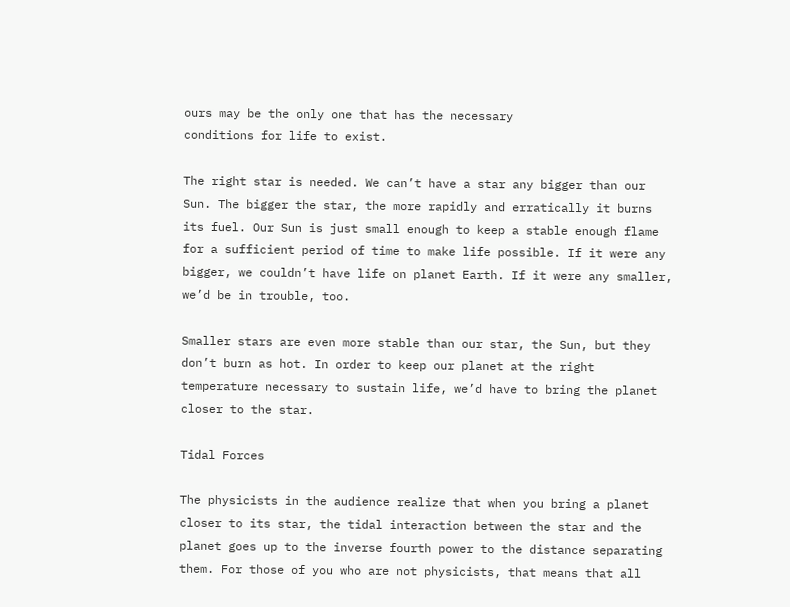ours may be the only one that has the necessary
conditions for life to exist.

The right star is needed. We can’t have a star any bigger than our
Sun. The bigger the star, the more rapidly and erratically it burns
its fuel. Our Sun is just small enough to keep a stable enough flame
for a sufficient period of time to make life possible. If it were any
bigger, we couldn’t have life on planet Earth. If it were any smaller,
we’d be in trouble, too.

Smaller stars are even more stable than our star, the Sun, but they
don’t burn as hot. In order to keep our planet at the right
temperature necessary to sustain life, we’d have to bring the planet
closer to the star.

Tidal Forces

The physicists in the audience realize that when you bring a planet
closer to its star, the tidal interaction between the star and the
planet goes up to the inverse fourth power to the distance separating
them. For those of you who are not physicists, that means that all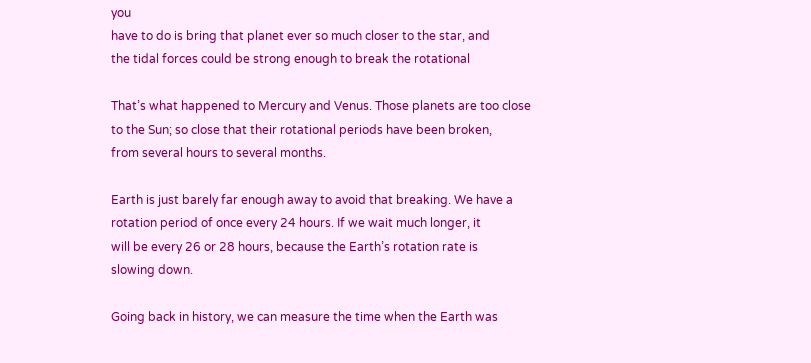you
have to do is bring that planet ever so much closer to the star, and
the tidal forces could be strong enough to break the rotational

That’s what happened to Mercury and Venus. Those planets are too close
to the Sun; so close that their rotational periods have been broken,
from several hours to several months.

Earth is just barely far enough away to avoid that breaking. We have a
rotation period of once every 24 hours. If we wait much longer, it
will be every 26 or 28 hours, because the Earth’s rotation rate is
slowing down.

Going back in history, we can measure the time when the Earth was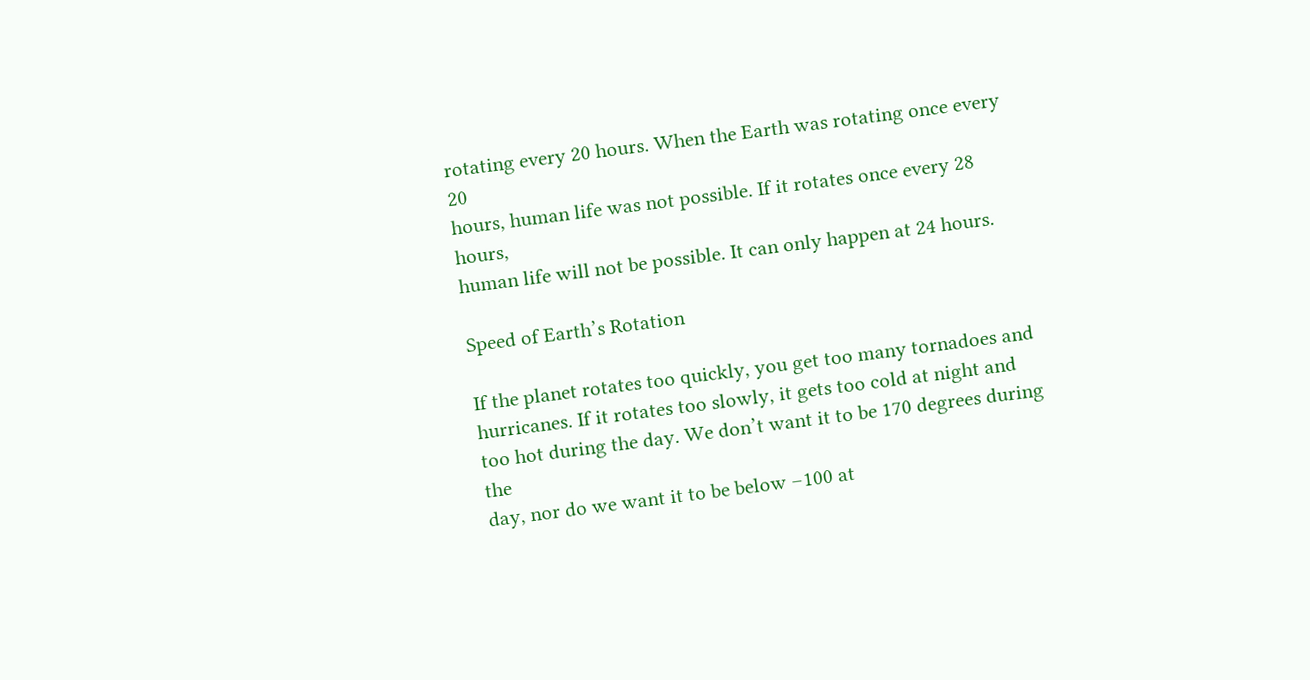rotating every 20 hours. When the Earth was rotating once every 20
hours, human life was not possible. If it rotates once every 28 hours,
human life will not be possible. It can only happen at 24 hours.

Speed of Earth’s Rotation

If the planet rotates too quickly, you get too many tornadoes and
hurricanes. If it rotates too slowly, it gets too cold at night and
too hot during the day. We don’t want it to be 170 degrees during the
day, nor do we want it to be below –100 at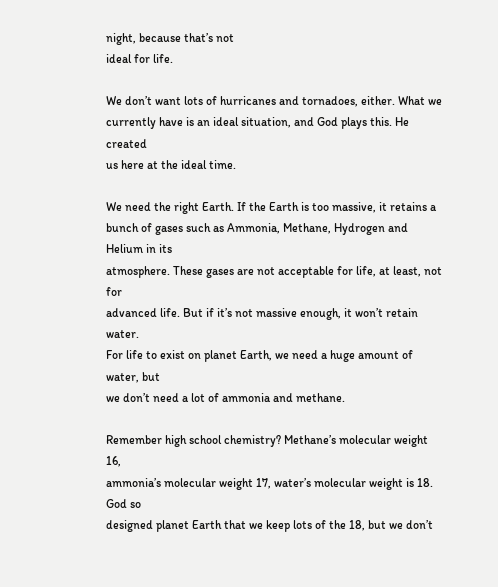night, because that’s not
ideal for life.

We don’t want lots of hurricanes and tornadoes, either. What we
currently have is an ideal situation, and God plays this. He created
us here at the ideal time.

We need the right Earth. If the Earth is too massive, it retains a
bunch of gases such as Ammonia, Methane, Hydrogen and Helium in its
atmosphere. These gases are not acceptable for life, at least, not for
advanced life. But if it’s not massive enough, it won’t retain water.
For life to exist on planet Earth, we need a huge amount of water, but
we don’t need a lot of ammonia and methane.

Remember high school chemistry? Methane’s molecular weight 16,
ammonia’s molecular weight 17, water’s molecular weight is 18. God so
designed planet Earth that we keep lots of the 18, but we don’t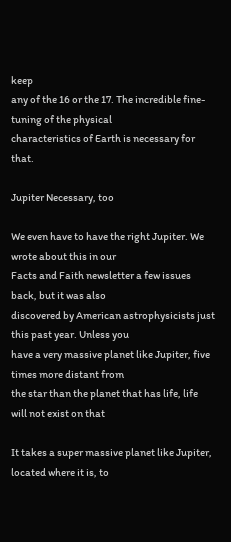keep
any of the 16 or the 17. The incredible fine-tuning of the physical
characteristics of Earth is necessary for that.

Jupiter Necessary, too

We even have to have the right Jupiter. We wrote about this in our
Facts and Faith newsletter a few issues back, but it was also
discovered by American astrophysicists just this past year. Unless you
have a very massive planet like Jupiter, five times more distant from
the star than the planet that has life, life will not exist on that

It takes a super massive planet like Jupiter, located where it is, to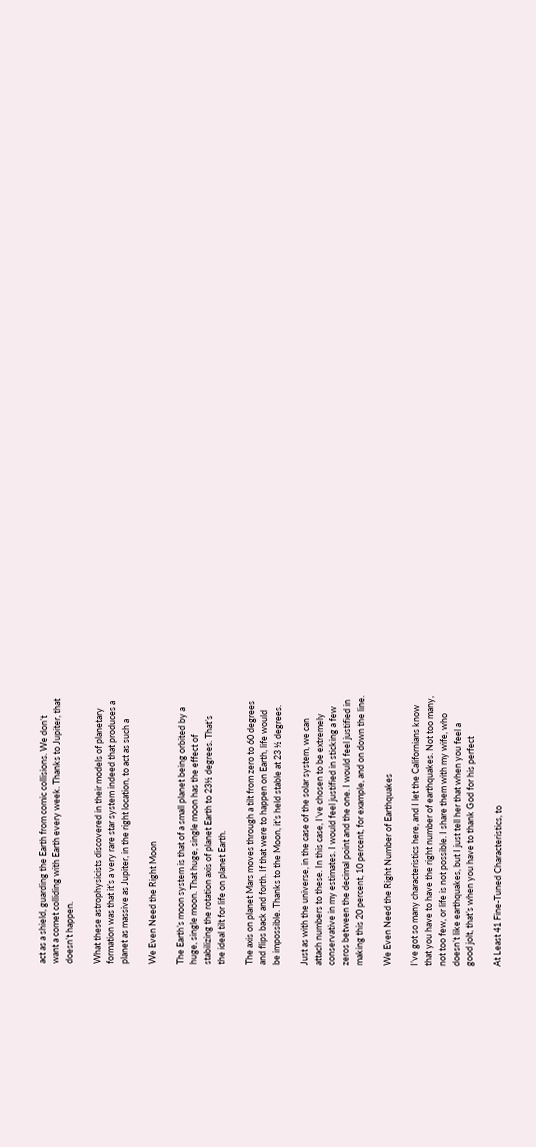act as a shield, guarding the Earth from comic collisions. We don’t
want a comet colliding with Earth every week. Thanks to Jupiter, that
doesn’t happen.

What these astrophysicists discovered in their models of planetary
formation was that it’s a very rare star system indeed that produces a
planet as massive as Jupiter, in the right location, to act as such a

We Even Need the Right Moon

The Earth’s moon system is that of a small planet being orbited by a
huge, single moon. That huge, single moon has the effect of
stabilizing the rotation axis of planet Earth to 23½ degrees. That’s
the ideal tilt for life on planet Earth.

The axis on planet Mars moves through a tilt from zero to 60 degrees
and flips back and forth. If that were to happen on Earth, life would
be impossible. Thanks to the Moon, it’s held stable at 23 ½ degrees.

Just as with the universe, in the case of the solar system, we can
attach numbers to these. In this case, I’ve chosen to be extremely
conservative in my estimates. I would feel justified in sticking a few
zeros between the decimal point and the one. I would feel justified in
making this 20 percent, 10 percent, for example, and on down the line.

We Even Need the Right Number of Earthquakes

I’ve got so many characteristics here, and I let the Californians know
that you have to have the right number of earthquakes. Not too many,
not too few, or life is not possible. I share them with my wife, who
doesn’t like earthquakes, but I just tell her that when you feel a
good jolt, that’s when you have to thank God for his perfect

At Least 41 Fine-Tuned Characteristics, to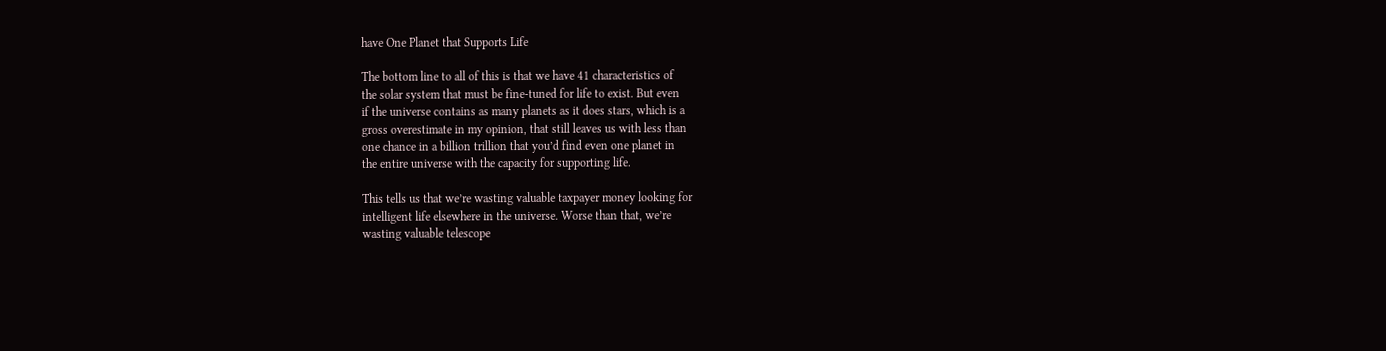have One Planet that Supports Life

The bottom line to all of this is that we have 41 characteristics of
the solar system that must be fine-tuned for life to exist. But even
if the universe contains as many planets as it does stars, which is a
gross overestimate in my opinion, that still leaves us with less than
one chance in a billion trillion that you’d find even one planet in
the entire universe with the capacity for supporting life.

This tells us that we’re wasting valuable taxpayer money looking for
intelligent life elsewhere in the universe. Worse than that, we’re
wasting valuable telescope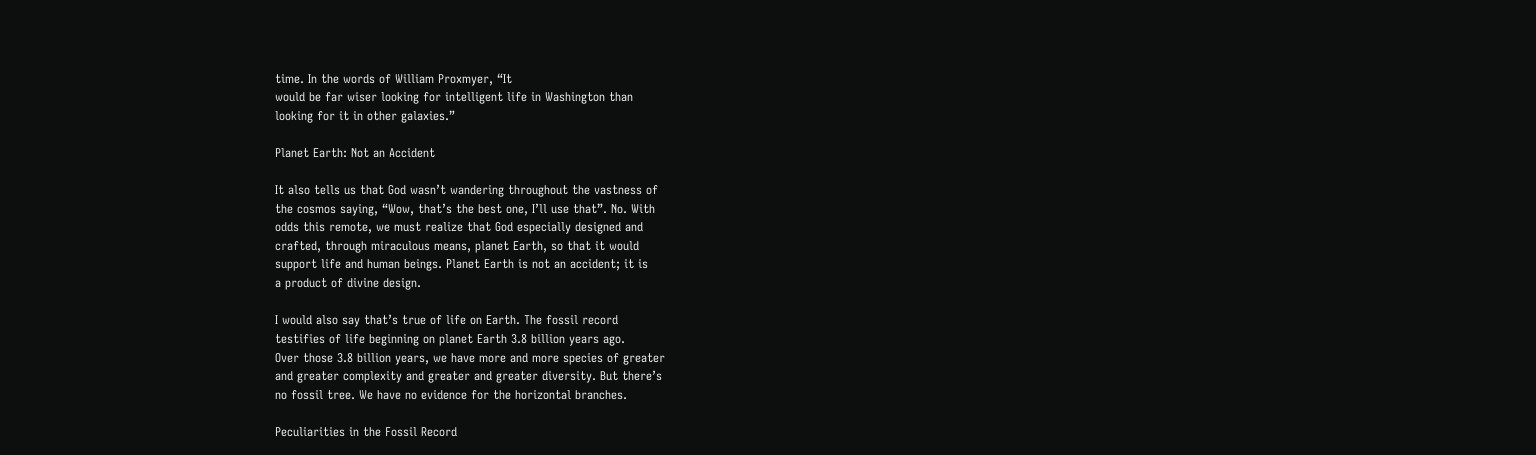time. In the words of William Proxmyer, “It
would be far wiser looking for intelligent life in Washington than
looking for it in other galaxies.”

Planet Earth: Not an Accident

It also tells us that God wasn’t wandering throughout the vastness of
the cosmos saying, “Wow, that’s the best one, I’ll use that”. No. With
odds this remote, we must realize that God especially designed and
crafted, through miraculous means, planet Earth, so that it would
support life and human beings. Planet Earth is not an accident; it is
a product of divine design.

I would also say that’s true of life on Earth. The fossil record
testifies of life beginning on planet Earth 3.8 billion years ago.
Over those 3.8 billion years, we have more and more species of greater
and greater complexity and greater and greater diversity. But there’s
no fossil tree. We have no evidence for the horizontal branches.

Peculiarities in the Fossil Record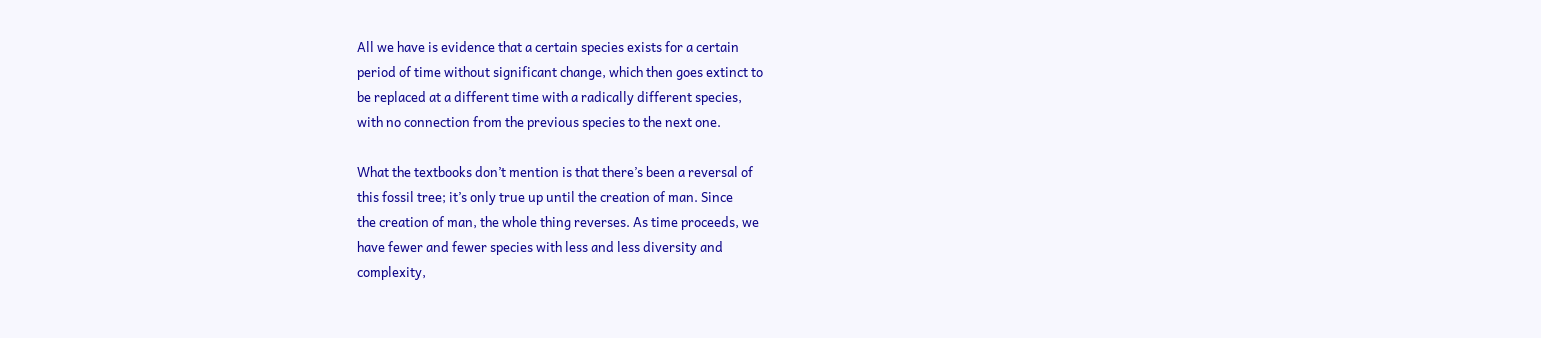All we have is evidence that a certain species exists for a certain
period of time without significant change, which then goes extinct to
be replaced at a different time with a radically different species,
with no connection from the previous species to the next one.

What the textbooks don’t mention is that there’s been a reversal of
this fossil tree; it’s only true up until the creation of man. Since
the creation of man, the whole thing reverses. As time proceeds, we
have fewer and fewer species with less and less diversity and
complexity,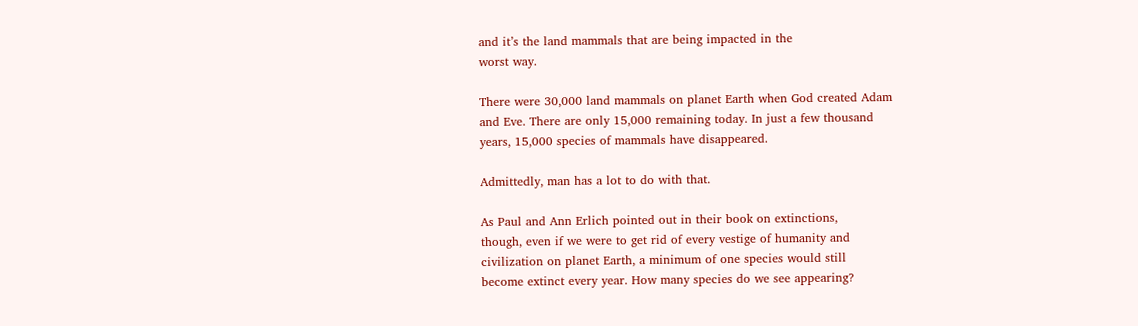and it’s the land mammals that are being impacted in the
worst way.

There were 30,000 land mammals on planet Earth when God created Adam
and Eve. There are only 15,000 remaining today. In just a few thousand
years, 15,000 species of mammals have disappeared.

Admittedly, man has a lot to do with that.

As Paul and Ann Erlich pointed out in their book on extinctions,
though, even if we were to get rid of every vestige of humanity and
civilization on planet Earth, a minimum of one species would still
become extinct every year. How many species do we see appearing?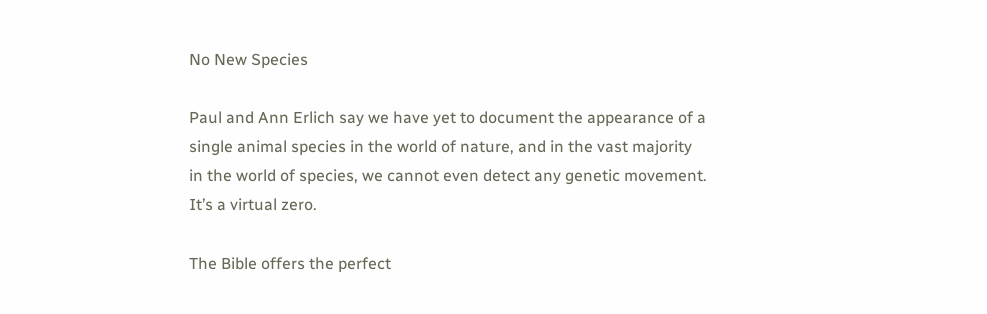No New Species

Paul and Ann Erlich say we have yet to document the appearance of a
single animal species in the world of nature, and in the vast majority
in the world of species, we cannot even detect any genetic movement.
It’s a virtual zero.

The Bible offers the perfect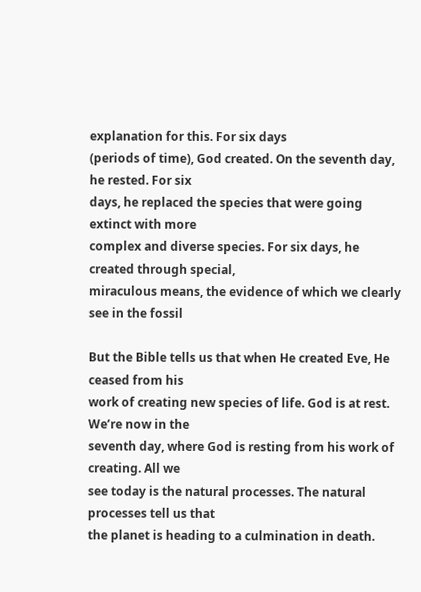explanation for this. For six days
(periods of time), God created. On the seventh day, he rested. For six
days, he replaced the species that were going extinct with more
complex and diverse species. For six days, he created through special,
miraculous means, the evidence of which we clearly see in the fossil

But the Bible tells us that when He created Eve, He ceased from his
work of creating new species of life. God is at rest. We’re now in the
seventh day, where God is resting from his work of creating. All we
see today is the natural processes. The natural processes tell us that
the planet is heading to a culmination in death.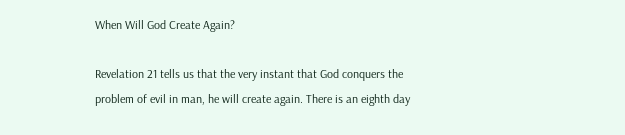When Will God Create Again?

Revelation 21 tells us that the very instant that God conquers the
problem of evil in man, he will create again. There is an eighth day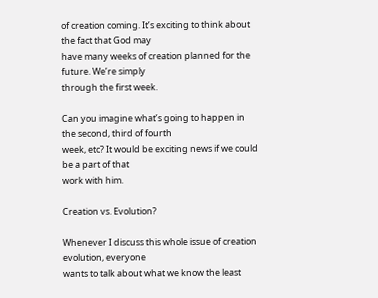of creation coming. It’s exciting to think about the fact that God may
have many weeks of creation planned for the future. We’re simply
through the first week.

Can you imagine what’s going to happen in the second, third of fourth
week, etc? It would be exciting news if we could be a part of that
work with him.

Creation vs. Evolution?

Whenever I discuss this whole issue of creation evolution, everyone
wants to talk about what we know the least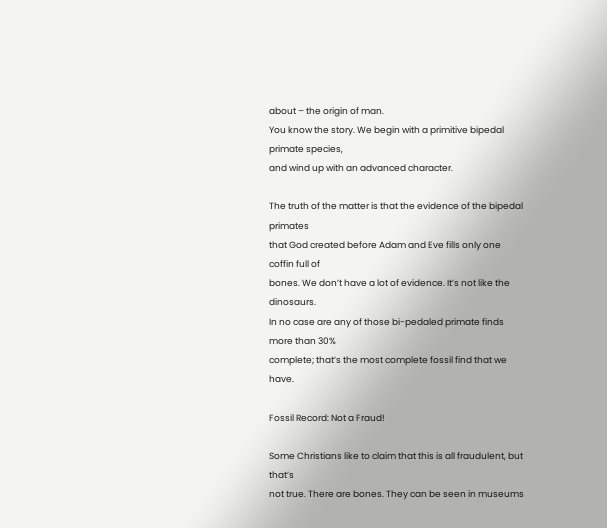about – the origin of man.
You know the story. We begin with a primitive bipedal primate species,
and wind up with an advanced character.

The truth of the matter is that the evidence of the bipedal primates
that God created before Adam and Eve fills only one coffin full of
bones. We don’t have a lot of evidence. It’s not like the dinosaurs.
In no case are any of those bi-pedaled primate finds more than 30%
complete; that’s the most complete fossil find that we have.

Fossil Record: Not a Fraud!

Some Christians like to claim that this is all fraudulent, but that’s
not true. There are bones. They can be seen in museums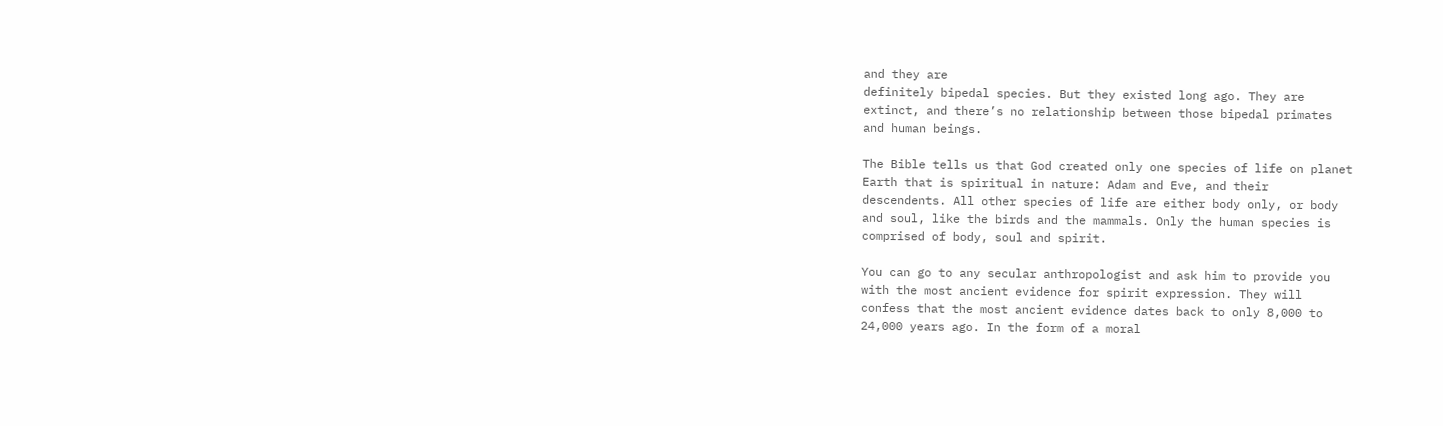and they are
definitely bipedal species. But they existed long ago. They are
extinct, and there’s no relationship between those bipedal primates
and human beings.

The Bible tells us that God created only one species of life on planet
Earth that is spiritual in nature: Adam and Eve, and their
descendents. All other species of life are either body only, or body
and soul, like the birds and the mammals. Only the human species is
comprised of body, soul and spirit.

You can go to any secular anthropologist and ask him to provide you
with the most ancient evidence for spirit expression. They will
confess that the most ancient evidence dates back to only 8,000 to
24,000 years ago. In the form of a moral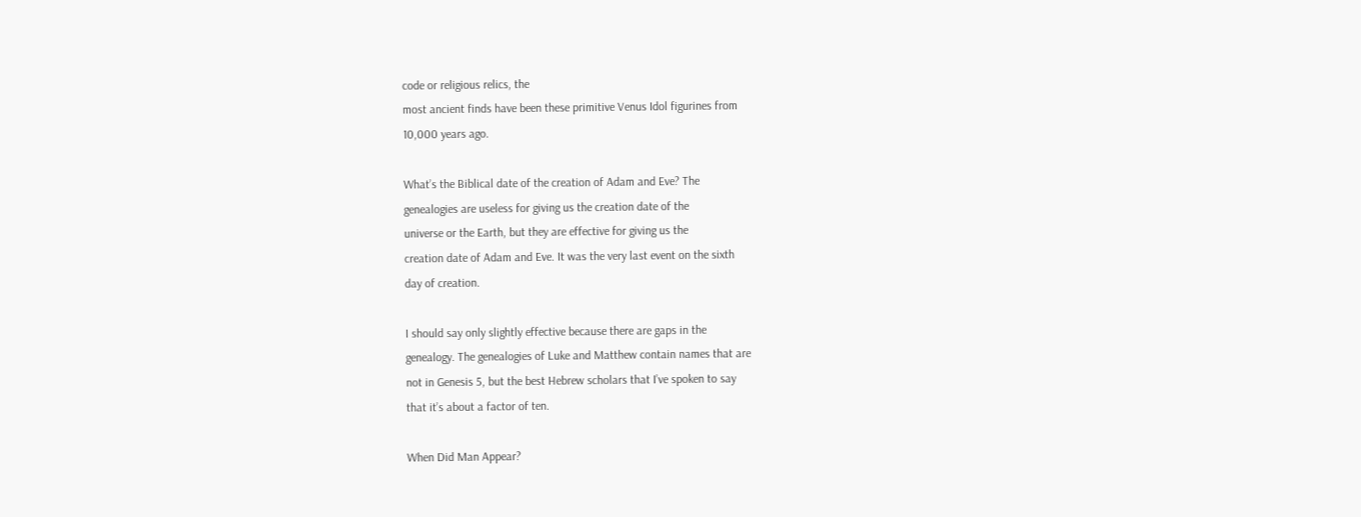code or religious relics, the
most ancient finds have been these primitive Venus Idol figurines from
10,000 years ago.

What’s the Biblical date of the creation of Adam and Eve? The
genealogies are useless for giving us the creation date of the
universe or the Earth, but they are effective for giving us the
creation date of Adam and Eve. It was the very last event on the sixth
day of creation.

I should say only slightly effective because there are gaps in the
genealogy. The genealogies of Luke and Matthew contain names that are
not in Genesis 5, but the best Hebrew scholars that I’ve spoken to say
that it’s about a factor of ten.

When Did Man Appear?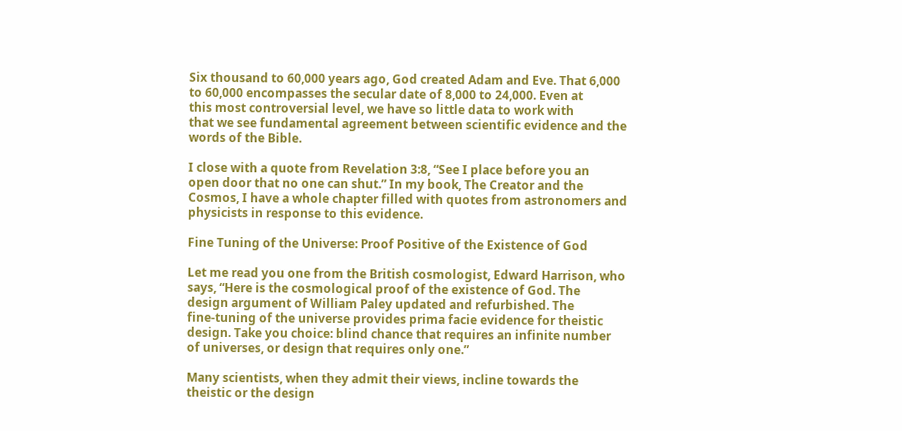Six thousand to 60,000 years ago, God created Adam and Eve. That 6,000
to 60,000 encompasses the secular date of 8,000 to 24,000. Even at
this most controversial level, we have so little data to work with
that we see fundamental agreement between scientific evidence and the
words of the Bible.

I close with a quote from Revelation 3:8, “See I place before you an
open door that no one can shut.” In my book, The Creator and the
Cosmos, I have a whole chapter filled with quotes from astronomers and
physicists in response to this evidence.

Fine Tuning of the Universe: Proof Positive of the Existence of God

Let me read you one from the British cosmologist, Edward Harrison, who
says, “Here is the cosmological proof of the existence of God. The
design argument of William Paley updated and refurbished. The
fine-tuning of the universe provides prima facie evidence for theistic
design. Take you choice: blind chance that requires an infinite number
of universes, or design that requires only one.”

Many scientists, when they admit their views, incline towards the
theistic or the design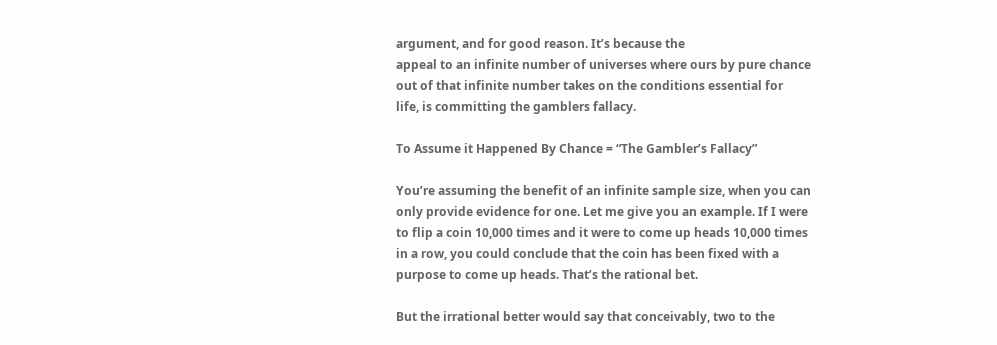argument, and for good reason. It’s because the
appeal to an infinite number of universes where ours by pure chance
out of that infinite number takes on the conditions essential for
life, is committing the gamblers fallacy.

To Assume it Happened By Chance = “The Gambler’s Fallacy”

You’re assuming the benefit of an infinite sample size, when you can
only provide evidence for one. Let me give you an example. If I were
to flip a coin 10,000 times and it were to come up heads 10,000 times
in a row, you could conclude that the coin has been fixed with a
purpose to come up heads. That’s the rational bet.

But the irrational better would say that conceivably, two to the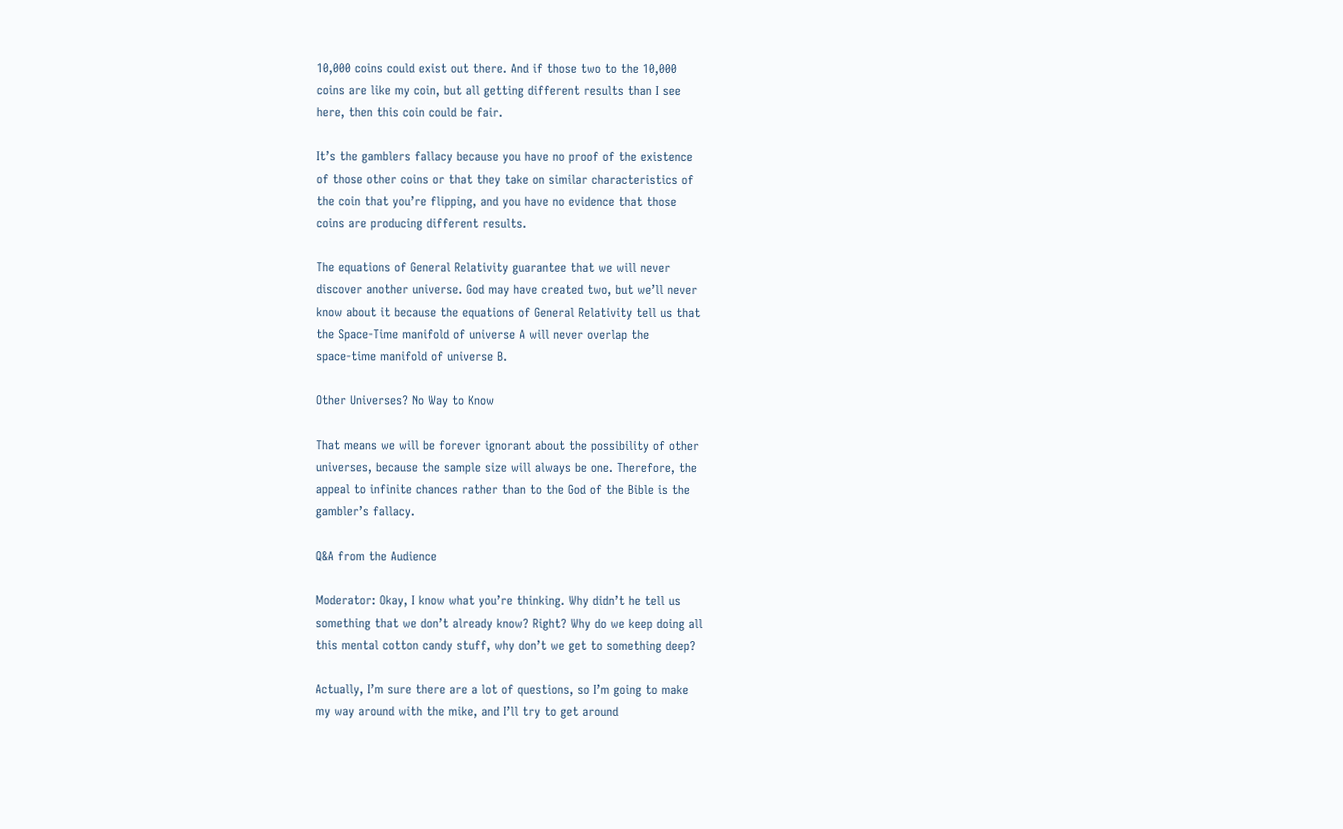10,000 coins could exist out there. And if those two to the 10,000
coins are like my coin, but all getting different results than I see
here, then this coin could be fair.

It’s the gamblers fallacy because you have no proof of the existence
of those other coins or that they take on similar characteristics of
the coin that you’re flipping, and you have no evidence that those
coins are producing different results.

The equations of General Relativity guarantee that we will never
discover another universe. God may have created two, but we’ll never
know about it because the equations of General Relativity tell us that
the Space-Time manifold of universe A will never overlap the
space-time manifold of universe B.

Other Universes? No Way to Know

That means we will be forever ignorant about the possibility of other
universes, because the sample size will always be one. Therefore, the
appeal to infinite chances rather than to the God of the Bible is the
gambler’s fallacy.

Q&A from the Audience

Moderator: Okay, I know what you’re thinking. Why didn’t he tell us
something that we don’t already know? Right? Why do we keep doing all
this mental cotton candy stuff, why don’t we get to something deep?

Actually, I’m sure there are a lot of questions, so I’m going to make
my way around with the mike, and I’ll try to get around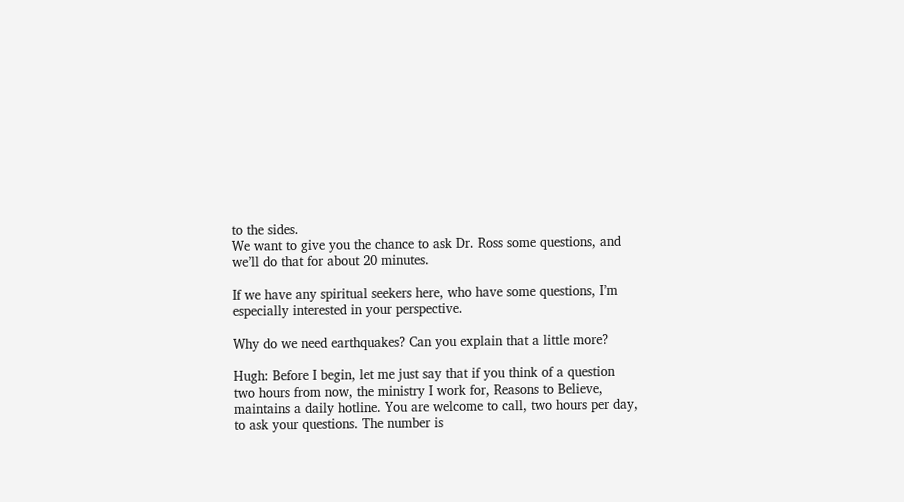to the sides.
We want to give you the chance to ask Dr. Ross some questions, and
we’ll do that for about 20 minutes.

If we have any spiritual seekers here, who have some questions, I’m
especially interested in your perspective.

Why do we need earthquakes? Can you explain that a little more?

Hugh: Before I begin, let me just say that if you think of a question
two hours from now, the ministry I work for, Reasons to Believe,
maintains a daily hotline. You are welcome to call, two hours per day,
to ask your questions. The number is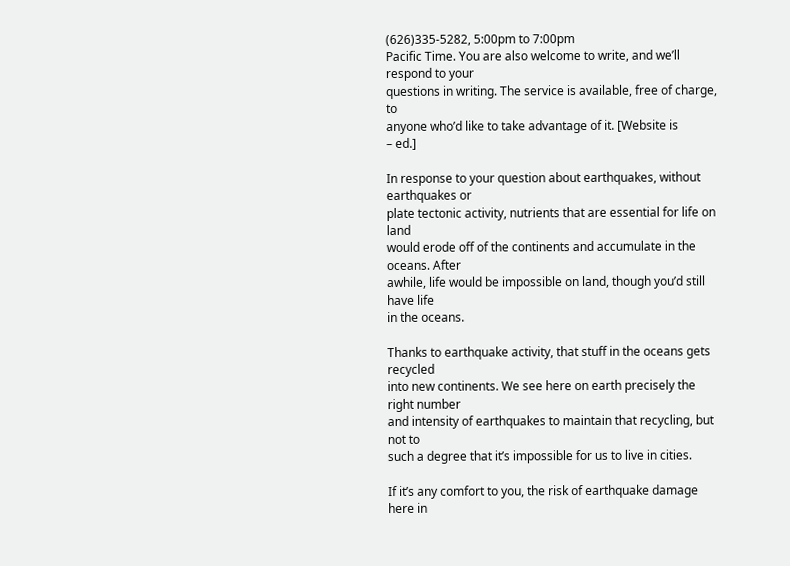(626)335-5282, 5:00pm to 7:00pm
Pacific Time. You are also welcome to write, and we’ll respond to your
questions in writing. The service is available, free of charge, to
anyone who’d like to take advantage of it. [Website is
– ed.]

In response to your question about earthquakes, without earthquakes or
plate tectonic activity, nutrients that are essential for life on land
would erode off of the continents and accumulate in the oceans. After
awhile, life would be impossible on land, though you’d still have life
in the oceans.

Thanks to earthquake activity, that stuff in the oceans gets recycled
into new continents. We see here on earth precisely the right number
and intensity of earthquakes to maintain that recycling, but not to
such a degree that it’s impossible for us to live in cities.

If it’s any comfort to you, the risk of earthquake damage here in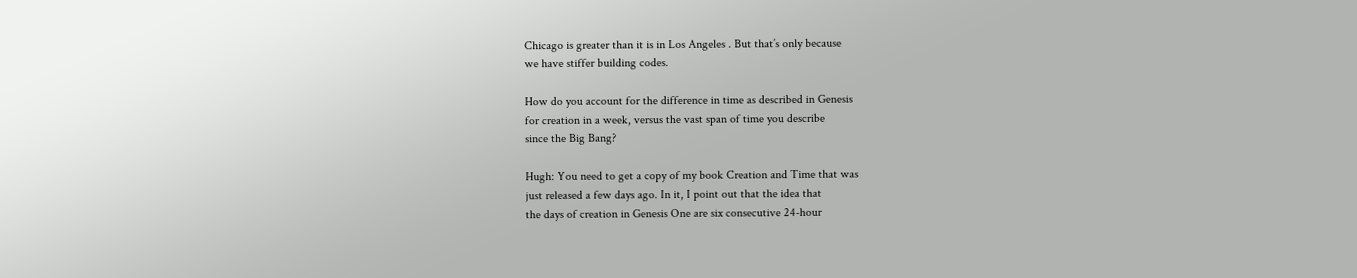Chicago is greater than it is in Los Angeles . But that’s only because
we have stiffer building codes.

How do you account for the difference in time as described in Genesis
for creation in a week, versus the vast span of time you describe
since the Big Bang?

Hugh: You need to get a copy of my book Creation and Time that was
just released a few days ago. In it, I point out that the idea that
the days of creation in Genesis One are six consecutive 24-hour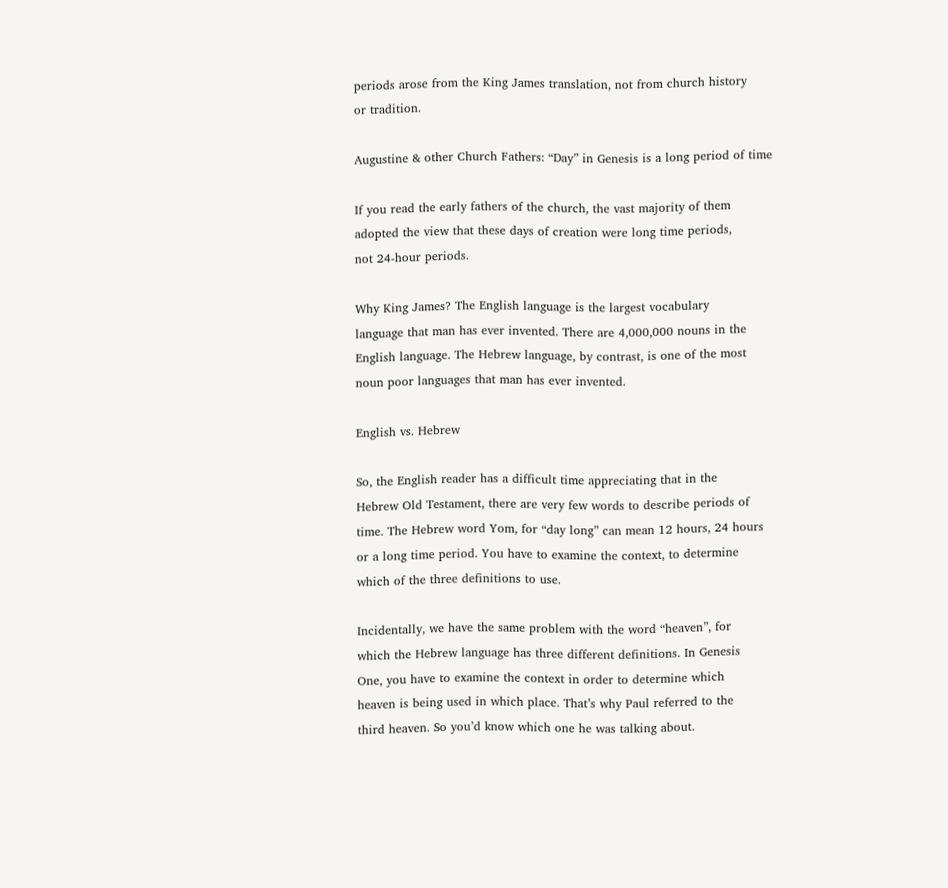periods arose from the King James translation, not from church history
or tradition.

Augustine & other Church Fathers: “Day” in Genesis is a long period of time

If you read the early fathers of the church, the vast majority of them
adopted the view that these days of creation were long time periods,
not 24-hour periods.

Why King James? The English language is the largest vocabulary
language that man has ever invented. There are 4,000,000 nouns in the
English language. The Hebrew language, by contrast, is one of the most
noun poor languages that man has ever invented.

English vs. Hebrew

So, the English reader has a difficult time appreciating that in the
Hebrew Old Testament, there are very few words to describe periods of
time. The Hebrew word Yom, for “day long” can mean 12 hours, 24 hours
or a long time period. You have to examine the context, to determine
which of the three definitions to use.

Incidentally, we have the same problem with the word “heaven”, for
which the Hebrew language has three different definitions. In Genesis
One, you have to examine the context in order to determine which
heaven is being used in which place. That’s why Paul referred to the
third heaven. So you’d know which one he was talking about.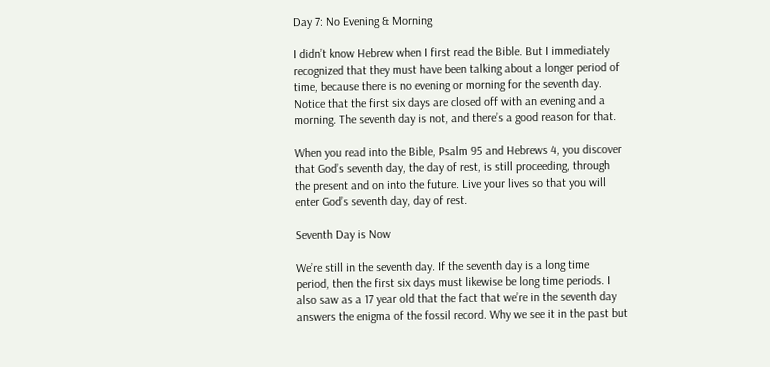Day 7: No Evening & Morning

I didn’t know Hebrew when I first read the Bible. But I immediately
recognized that they must have been talking about a longer period of
time, because there is no evening or morning for the seventh day.
Notice that the first six days are closed off with an evening and a
morning. The seventh day is not, and there’s a good reason for that.

When you read into the Bible, Psalm 95 and Hebrews 4, you discover
that God’s seventh day, the day of rest, is still proceeding, through
the present and on into the future. Live your lives so that you will
enter God’s seventh day, day of rest.

Seventh Day is Now

We’re still in the seventh day. If the seventh day is a long time
period, then the first six days must likewise be long time periods. I
also saw as a 17 year old that the fact that we’re in the seventh day
answers the enigma of the fossil record. Why we see it in the past but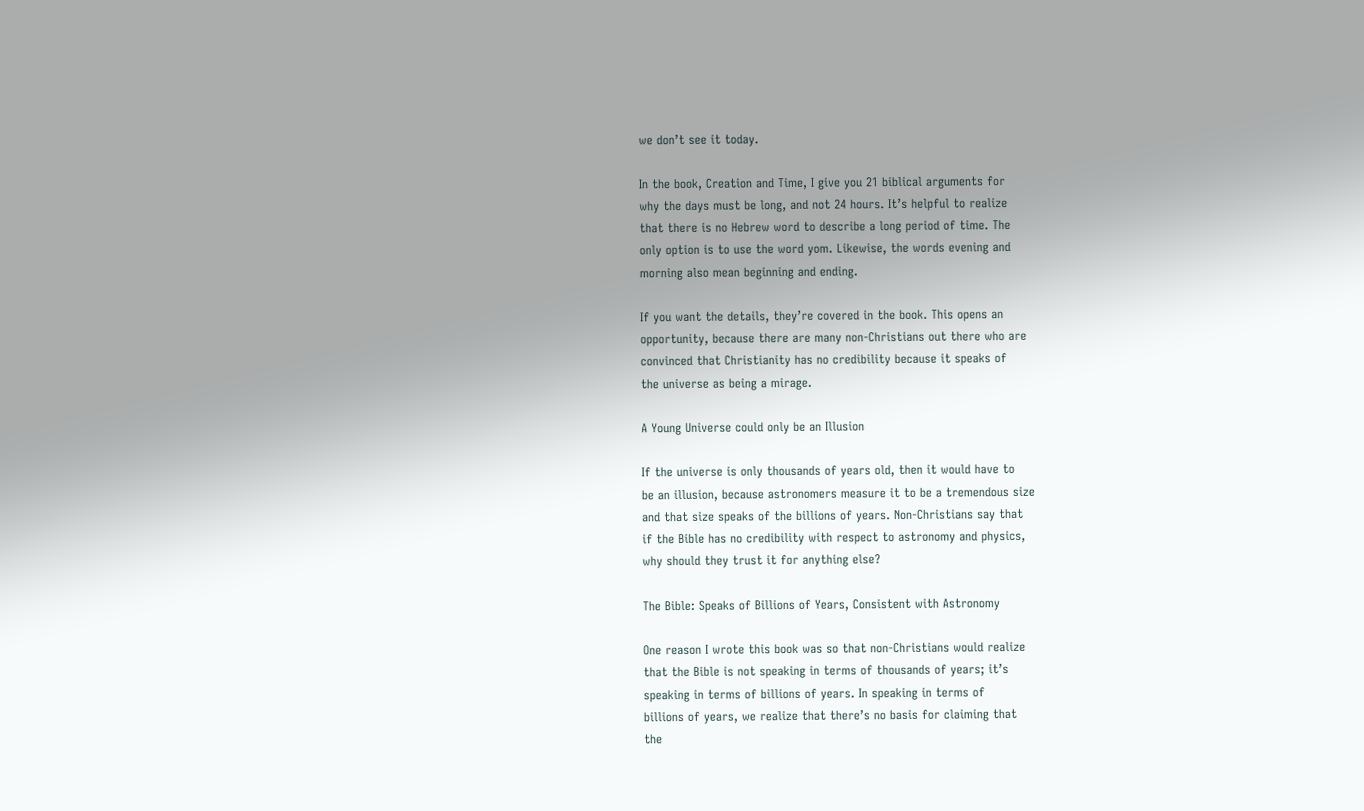we don’t see it today.

In the book, Creation and Time, I give you 21 biblical arguments for
why the days must be long, and not 24 hours. It’s helpful to realize
that there is no Hebrew word to describe a long period of time. The
only option is to use the word yom. Likewise, the words evening and
morning also mean beginning and ending.

If you want the details, they’re covered in the book. This opens an
opportunity, because there are many non-Christians out there who are
convinced that Christianity has no credibility because it speaks of
the universe as being a mirage.

A Young Universe could only be an Illusion

If the universe is only thousands of years old, then it would have to
be an illusion, because astronomers measure it to be a tremendous size
and that size speaks of the billions of years. Non-Christians say that
if the Bible has no credibility with respect to astronomy and physics,
why should they trust it for anything else?

The Bible: Speaks of Billions of Years, Consistent with Astronomy

One reason I wrote this book was so that non-Christians would realize
that the Bible is not speaking in terms of thousands of years; it’s
speaking in terms of billions of years. In speaking in terms of
billions of years, we realize that there’s no basis for claiming that
the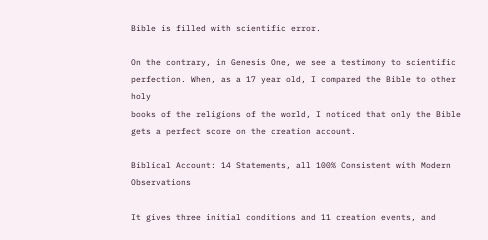Bible is filled with scientific error.

On the contrary, in Genesis One, we see a testimony to scientific
perfection. When, as a 17 year old, I compared the Bible to other holy
books of the religions of the world, I noticed that only the Bible
gets a perfect score on the creation account.

Biblical Account: 14 Statements, all 100% Consistent with Modern Observations

It gives three initial conditions and 11 creation events, and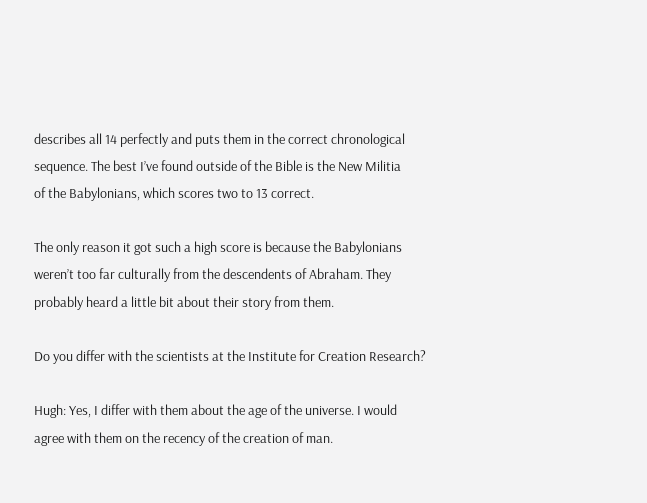describes all 14 perfectly and puts them in the correct chronological
sequence. The best I’ve found outside of the Bible is the New Militia
of the Babylonians, which scores two to 13 correct.

The only reason it got such a high score is because the Babylonians
weren’t too far culturally from the descendents of Abraham. They
probably heard a little bit about their story from them.

Do you differ with the scientists at the Institute for Creation Research?

Hugh: Yes, I differ with them about the age of the universe. I would
agree with them on the recency of the creation of man.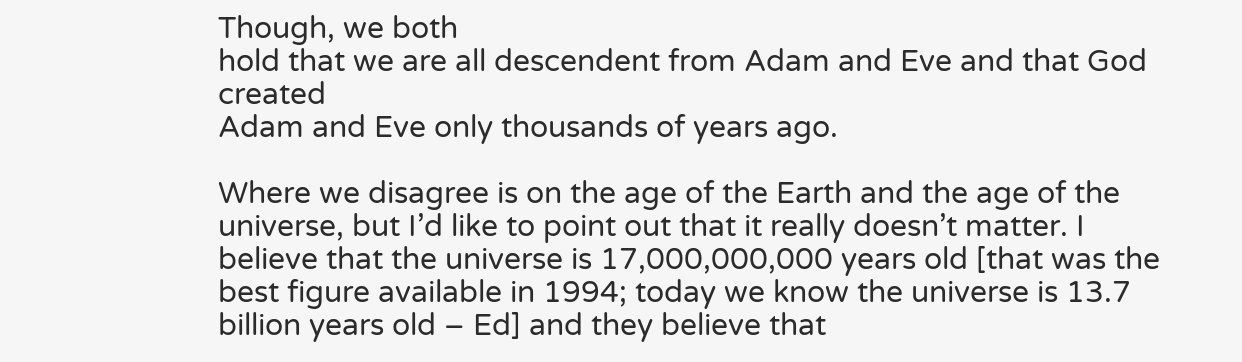Though, we both
hold that we are all descendent from Adam and Eve and that God created
Adam and Eve only thousands of years ago.

Where we disagree is on the age of the Earth and the age of the
universe, but I’d like to point out that it really doesn’t matter. I
believe that the universe is 17,000,000,000 years old [that was the
best figure available in 1994; today we know the universe is 13.7
billion years old – Ed] and they believe that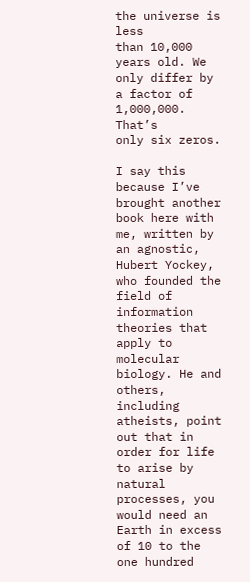the universe is less
than 10,000 years old. We only differ by a factor of 1,000,000. That’s
only six zeros.

I say this because I’ve brought another book here with me, written by
an agnostic, Hubert Yockey, who founded the field of information
theories that apply to molecular biology. He and others, including
atheists, point out that in order for life to arise by natural
processes, you would need an Earth in excess of 10 to the one hundred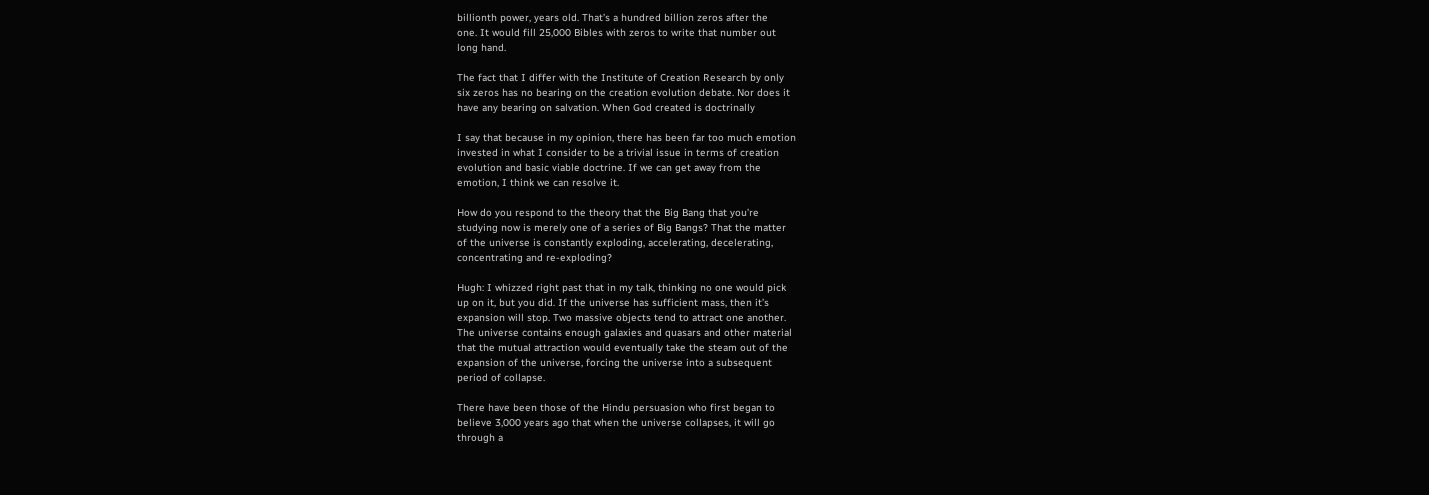billionth power, years old. That’s a hundred billion zeros after the
one. It would fill 25,000 Bibles with zeros to write that number out
long hand.

The fact that I differ with the Institute of Creation Research by only
six zeros has no bearing on the creation evolution debate. Nor does it
have any bearing on salvation. When God created is doctrinally

I say that because in my opinion, there has been far too much emotion
invested in what I consider to be a trivial issue in terms of creation
evolution and basic viable doctrine. If we can get away from the
emotion, I think we can resolve it.

How do you respond to the theory that the Big Bang that you’re
studying now is merely one of a series of Big Bangs? That the matter
of the universe is constantly exploding, accelerating, decelerating,
concentrating and re-exploding?

Hugh: I whizzed right past that in my talk, thinking no one would pick
up on it, but you did. If the universe has sufficient mass, then it’s
expansion will stop. Two massive objects tend to attract one another.
The universe contains enough galaxies and quasars and other material
that the mutual attraction would eventually take the steam out of the
expansion of the universe, forcing the universe into a subsequent
period of collapse.

There have been those of the Hindu persuasion who first began to
believe 3,000 years ago that when the universe collapses, it will go
through a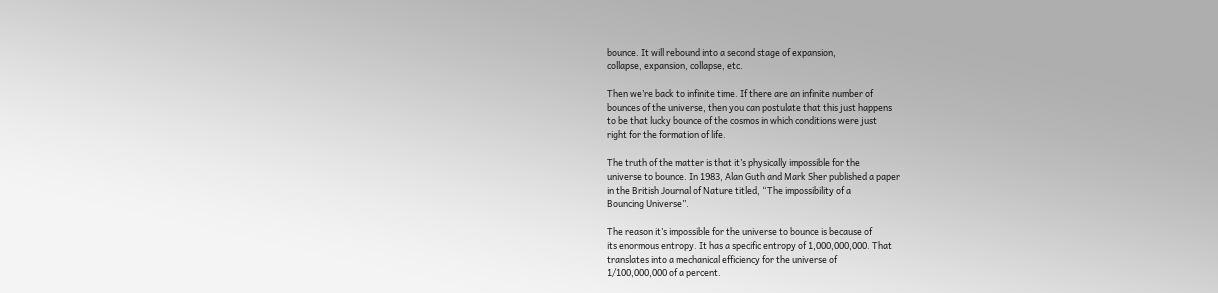bounce. It will rebound into a second stage of expansion,
collapse, expansion, collapse, etc.

Then we’re back to infinite time. If there are an infinite number of
bounces of the universe, then you can postulate that this just happens
to be that lucky bounce of the cosmos in which conditions were just
right for the formation of life.

The truth of the matter is that it’s physically impossible for the
universe to bounce. In 1983, Alan Guth and Mark Sher published a paper
in the British Journal of Nature titled, “The impossibility of a
Bouncing Universe”.

The reason it’s impossible for the universe to bounce is because of
its enormous entropy. It has a specific entropy of 1,000,000,000. That
translates into a mechanical efficiency for the universe of
1/100,000,000 of a percent.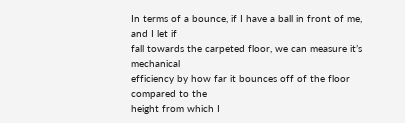In terms of a bounce, if I have a ball in front of me, and I let if
fall towards the carpeted floor, we can measure it’s mechanical
efficiency by how far it bounces off of the floor compared to the
height from which I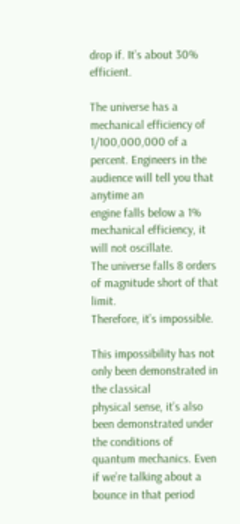drop if. It’s about 30% efficient.

The universe has a mechanical efficiency of 1/100,000,000 of a
percent. Engineers in the audience will tell you that anytime an
engine falls below a 1% mechanical efficiency, it will not oscillate.
The universe falls 8 orders of magnitude short of that limit.
Therefore, it’s impossible.

This impossibility has not only been demonstrated in the classical
physical sense, it’s also been demonstrated under the conditions of
quantum mechanics. Even if we’re talking about a bounce in that period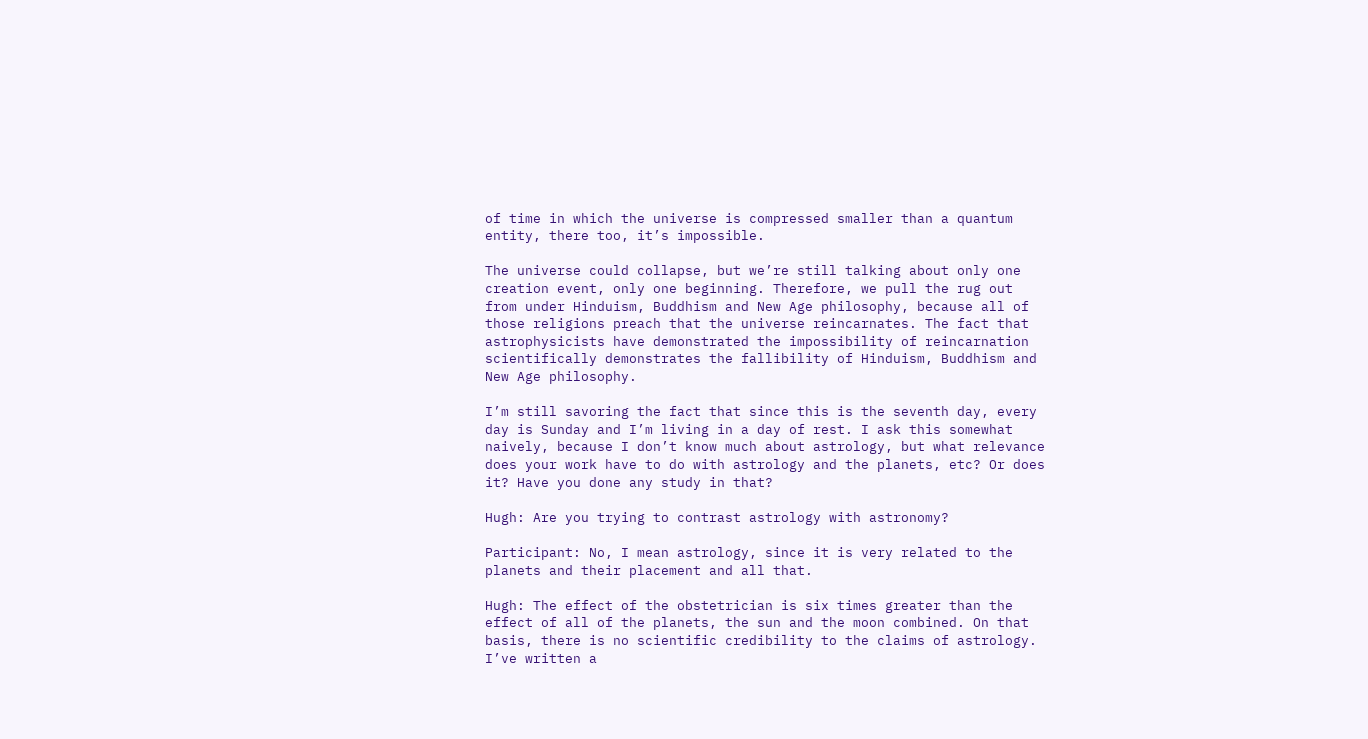of time in which the universe is compressed smaller than a quantum
entity, there too, it’s impossible.

The universe could collapse, but we’re still talking about only one
creation event, only one beginning. Therefore, we pull the rug out
from under Hinduism, Buddhism and New Age philosophy, because all of
those religions preach that the universe reincarnates. The fact that
astrophysicists have demonstrated the impossibility of reincarnation
scientifically demonstrates the fallibility of Hinduism, Buddhism and
New Age philosophy.

I’m still savoring the fact that since this is the seventh day, every
day is Sunday and I’m living in a day of rest. I ask this somewhat
naively, because I don’t know much about astrology, but what relevance
does your work have to do with astrology and the planets, etc? Or does
it? Have you done any study in that?

Hugh: Are you trying to contrast astrology with astronomy?

Participant: No, I mean astrology, since it is very related to the
planets and their placement and all that.

Hugh: The effect of the obstetrician is six times greater than the
effect of all of the planets, the sun and the moon combined. On that
basis, there is no scientific credibility to the claims of astrology.
I’ve written a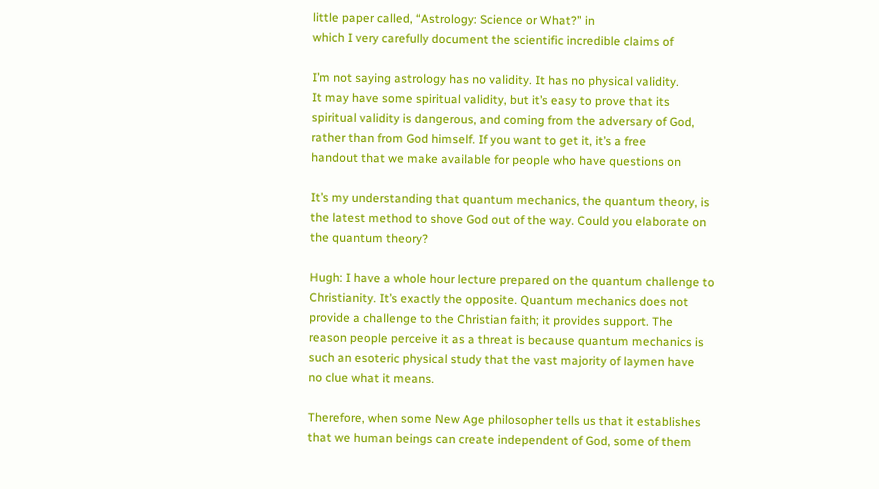little paper called, “Astrology: Science or What?” in
which I very carefully document the scientific incredible claims of

I’m not saying astrology has no validity. It has no physical validity.
It may have some spiritual validity, but it’s easy to prove that its
spiritual validity is dangerous, and coming from the adversary of God,
rather than from God himself. If you want to get it, it’s a free
handout that we make available for people who have questions on

It’s my understanding that quantum mechanics, the quantum theory, is
the latest method to shove God out of the way. Could you elaborate on
the quantum theory?

Hugh: I have a whole hour lecture prepared on the quantum challenge to
Christianity. It’s exactly the opposite. Quantum mechanics does not
provide a challenge to the Christian faith; it provides support. The
reason people perceive it as a threat is because quantum mechanics is
such an esoteric physical study that the vast majority of laymen have
no clue what it means.

Therefore, when some New Age philosopher tells us that it establishes
that we human beings can create independent of God, some of them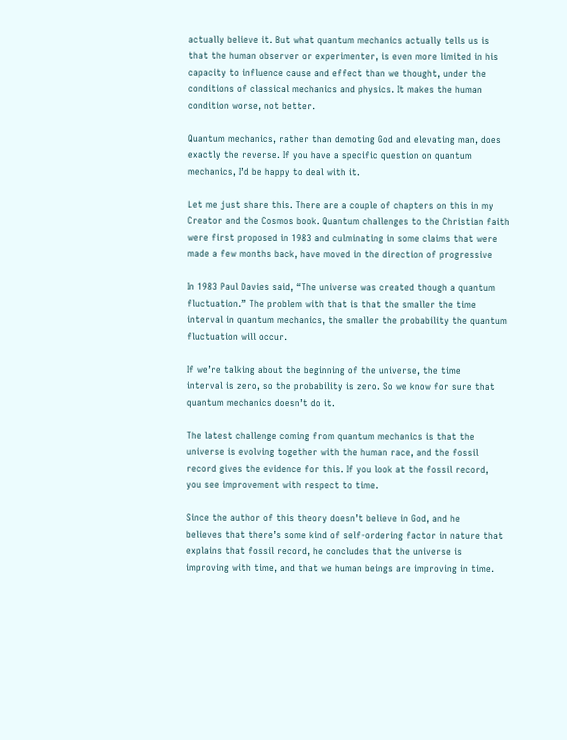actually believe it. But what quantum mechanics actually tells us is
that the human observer or experimenter, is even more limited in his
capacity to influence cause and effect than we thought, under the
conditions of classical mechanics and physics. It makes the human
condition worse, not better.

Quantum mechanics, rather than demoting God and elevating man, does
exactly the reverse. If you have a specific question on quantum
mechanics, I’d be happy to deal with it.

Let me just share this. There are a couple of chapters on this in my
Creator and the Cosmos book. Quantum challenges to the Christian faith
were first proposed in 1983 and culminating in some claims that were
made a few months back, have moved in the direction of progressive

In 1983 Paul Davies said, “The universe was created though a quantum
fluctuation.” The problem with that is that the smaller the time
interval in quantum mechanics, the smaller the probability the quantum
fluctuation will occur.

If we’re talking about the beginning of the universe, the time
interval is zero, so the probability is zero. So we know for sure that
quantum mechanics doesn’t do it.

The latest challenge coming from quantum mechanics is that the
universe is evolving together with the human race, and the fossil
record gives the evidence for this. If you look at the fossil record,
you see improvement with respect to time.

Since the author of this theory doesn’t believe in God, and he
believes that there’s some kind of self-ordering factor in nature that
explains that fossil record, he concludes that the universe is
improving with time, and that we human beings are improving in time.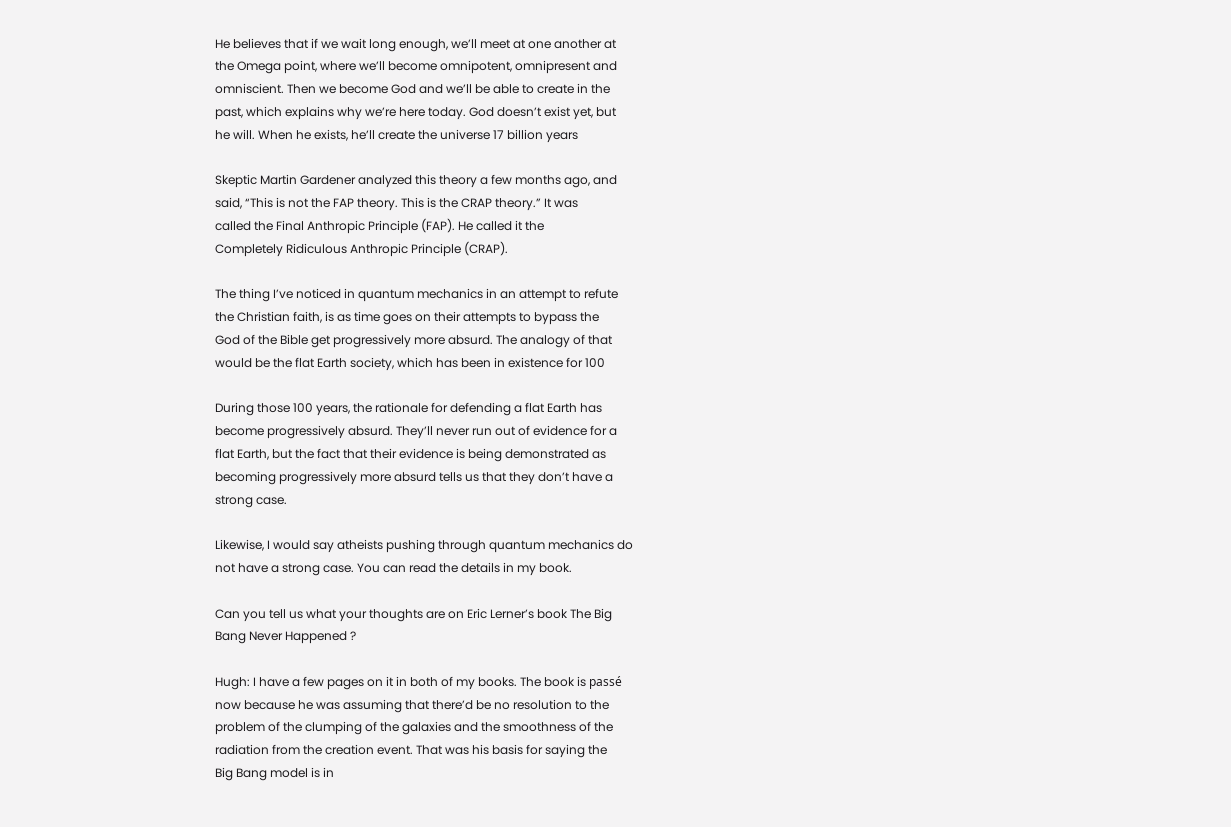He believes that if we wait long enough, we’ll meet at one another at
the Omega point, where we’ll become omnipotent, omnipresent and
omniscient. Then we become God and we’ll be able to create in the
past, which explains why we’re here today. God doesn’t exist yet, but
he will. When he exists, he’ll create the universe 17 billion years

Skeptic Martin Gardener analyzed this theory a few months ago, and
said, “This is not the FAP theory. This is the CRAP theory.” It was
called the Final Anthropic Principle (FAP). He called it the
Completely Ridiculous Anthropic Principle (CRAP).

The thing I’ve noticed in quantum mechanics in an attempt to refute
the Christian faith, is as time goes on their attempts to bypass the
God of the Bible get progressively more absurd. The analogy of that
would be the flat Earth society, which has been in existence for 100

During those 100 years, the rationale for defending a flat Earth has
become progressively absurd. They’ll never run out of evidence for a
flat Earth, but the fact that their evidence is being demonstrated as
becoming progressively more absurd tells us that they don’t have a
strong case.

Likewise, I would say atheists pushing through quantum mechanics do
not have a strong case. You can read the details in my book.

Can you tell us what your thoughts are on Eric Lerner’s book The Big
Bang Never Happened ?

Hugh: I have a few pages on it in both of my books. The book is passé
now because he was assuming that there’d be no resolution to the
problem of the clumping of the galaxies and the smoothness of the
radiation from the creation event. That was his basis for saying the
Big Bang model is in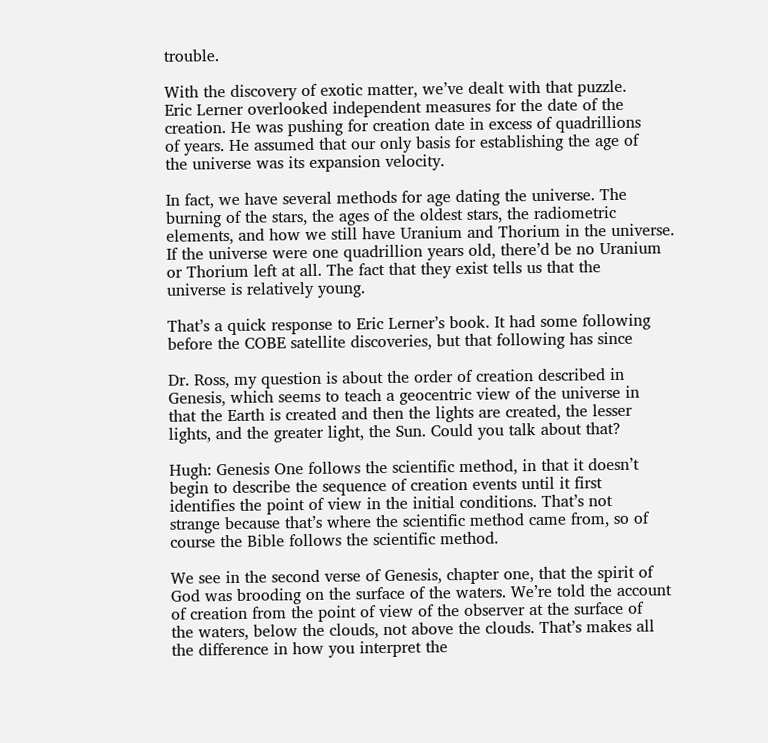trouble.

With the discovery of exotic matter, we’ve dealt with that puzzle.
Eric Lerner overlooked independent measures for the date of the
creation. He was pushing for creation date in excess of quadrillions
of years. He assumed that our only basis for establishing the age of
the universe was its expansion velocity.

In fact, we have several methods for age dating the universe. The
burning of the stars, the ages of the oldest stars, the radiometric
elements, and how we still have Uranium and Thorium in the universe.
If the universe were one quadrillion years old, there’d be no Uranium
or Thorium left at all. The fact that they exist tells us that the
universe is relatively young.

That’s a quick response to Eric Lerner’s book. It had some following
before the COBE satellite discoveries, but that following has since

Dr. Ross, my question is about the order of creation described in
Genesis, which seems to teach a geocentric view of the universe in
that the Earth is created and then the lights are created, the lesser
lights, and the greater light, the Sun. Could you talk about that?

Hugh: Genesis One follows the scientific method, in that it doesn’t
begin to describe the sequence of creation events until it first
identifies the point of view in the initial conditions. That’s not
strange because that’s where the scientific method came from, so of
course the Bible follows the scientific method.

We see in the second verse of Genesis, chapter one, that the spirit of
God was brooding on the surface of the waters. We’re told the account
of creation from the point of view of the observer at the surface of
the waters, below the clouds, not above the clouds. That’s makes all
the difference in how you interpret the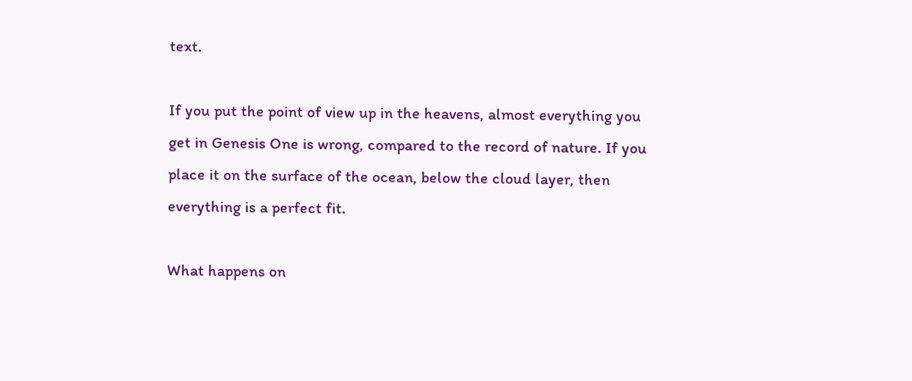text.

If you put the point of view up in the heavens, almost everything you
get in Genesis One is wrong, compared to the record of nature. If you
place it on the surface of the ocean, below the cloud layer, then
everything is a perfect fit.

What happens on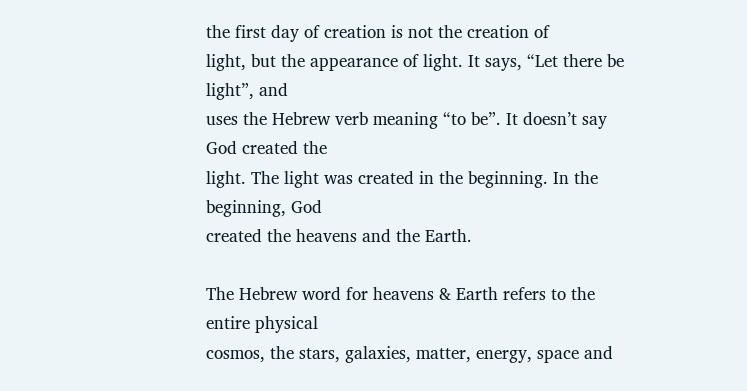the first day of creation is not the creation of
light, but the appearance of light. It says, “Let there be light”, and
uses the Hebrew verb meaning “to be”. It doesn’t say God created the
light. The light was created in the beginning. In the beginning, God
created the heavens and the Earth.

The Hebrew word for heavens & Earth refers to the entire physical
cosmos, the stars, galaxies, matter, energy, space and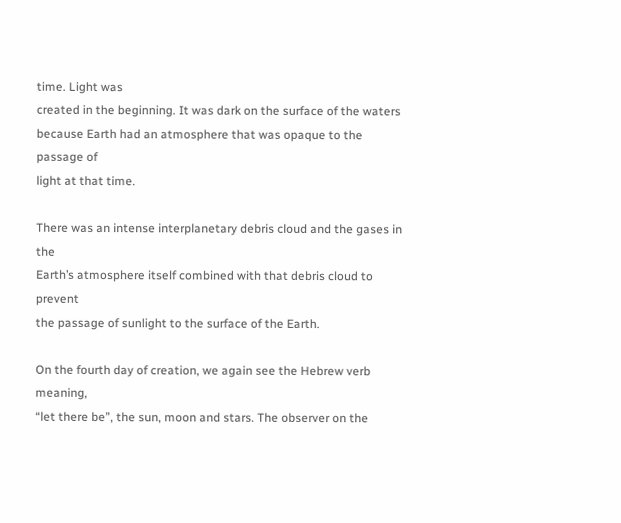time. Light was
created in the beginning. It was dark on the surface of the waters
because Earth had an atmosphere that was opaque to the passage of
light at that time.

There was an intense interplanetary debris cloud and the gases in the
Earth’s atmosphere itself combined with that debris cloud to prevent
the passage of sunlight to the surface of the Earth.

On the fourth day of creation, we again see the Hebrew verb meaning,
“let there be”, the sun, moon and stars. The observer on the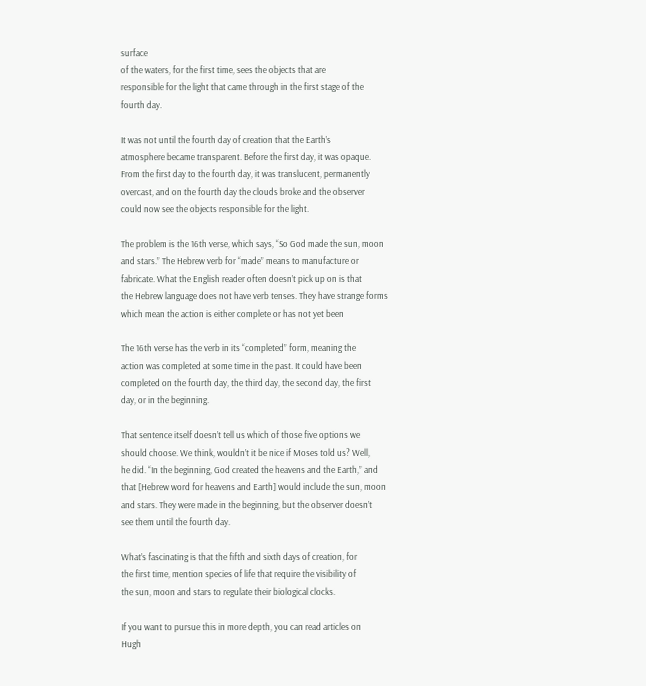surface
of the waters, for the first time, sees the objects that are
responsible for the light that came through in the first stage of the
fourth day.

It was not until the fourth day of creation that the Earth’s
atmosphere became transparent. Before the first day, it was opaque.
From the first day to the fourth day, it was translucent, permanently
overcast, and on the fourth day the clouds broke and the observer
could now see the objects responsible for the light.

The problem is the 16th verse, which says, “So God made the sun, moon
and stars.” The Hebrew verb for “made” means to manufacture or
fabricate. What the English reader often doesn’t pick up on is that
the Hebrew language does not have verb tenses. They have strange forms
which mean the action is either complete or has not yet been

The 16th verse has the verb in its “completed” form, meaning the
action was completed at some time in the past. It could have been
completed on the fourth day, the third day, the second day, the first
day, or in the beginning.

That sentence itself doesn’t tell us which of those five options we
should choose. We think, wouldn’t it be nice if Moses told us? Well,
he did. “In the beginning, God created the heavens and the Earth,” and
that [Hebrew word for heavens and Earth] would include the sun, moon
and stars. They were made in the beginning, but the observer doesn’t
see them until the fourth day.

What’s fascinating is that the fifth and sixth days of creation, for
the first time, mention species of life that require the visibility of
the sun, moon and stars to regulate their biological clocks.

If you want to pursue this in more depth, you can read articles on
Hugh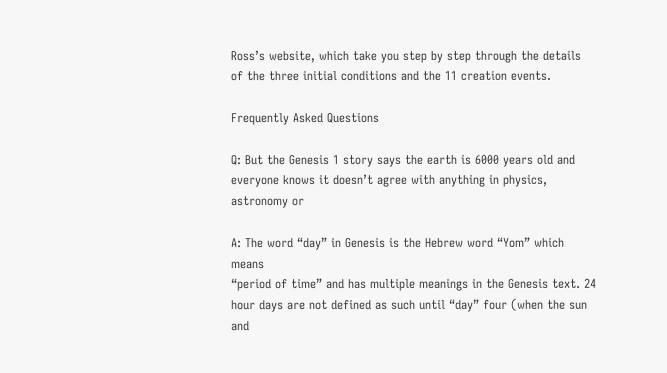Ross’s website, which take you step by step through the details
of the three initial conditions and the 11 creation events.

Frequently Asked Questions

Q: But the Genesis 1 story says the earth is 6000 years old and
everyone knows it doesn’t agree with anything in physics, astronomy or

A: The word “day” in Genesis is the Hebrew word “Yom” which means
“period of time” and has multiple meanings in the Genesis text. 24
hour days are not defined as such until “day” four (when the sun and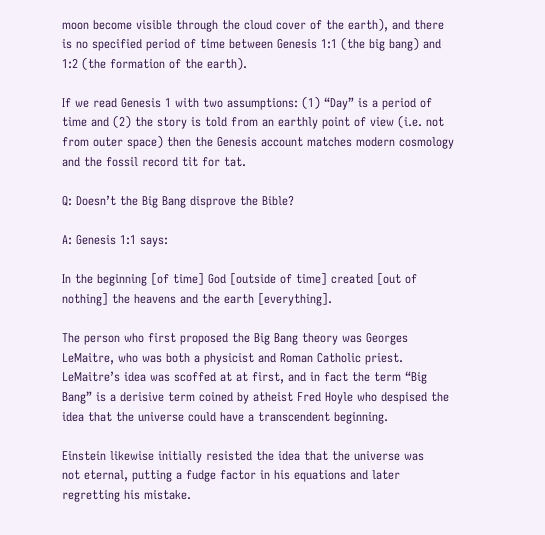moon become visible through the cloud cover of the earth), and there
is no specified period of time between Genesis 1:1 (the big bang) and
1:2 (the formation of the earth).

If we read Genesis 1 with two assumptions: (1) “Day” is a period of
time and (2) the story is told from an earthly point of view (i.e. not
from outer space) then the Genesis account matches modern cosmology
and the fossil record tit for tat.

Q: Doesn’t the Big Bang disprove the Bible?

A: Genesis 1:1 says:

In the beginning [of time] God [outside of time] created [out of
nothing] the heavens and the earth [everything].

The person who first proposed the Big Bang theory was Georges
LeMaitre, who was both a physicist and Roman Catholic priest.
LeMaitre’s idea was scoffed at at first, and in fact the term “Big
Bang” is a derisive term coined by atheist Fred Hoyle who despised the
idea that the universe could have a transcendent beginning.

Einstein likewise initially resisted the idea that the universe was
not eternal, putting a fudge factor in his equations and later
regretting his mistake.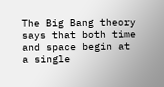The Big Bang theory says that both time and space begin at a single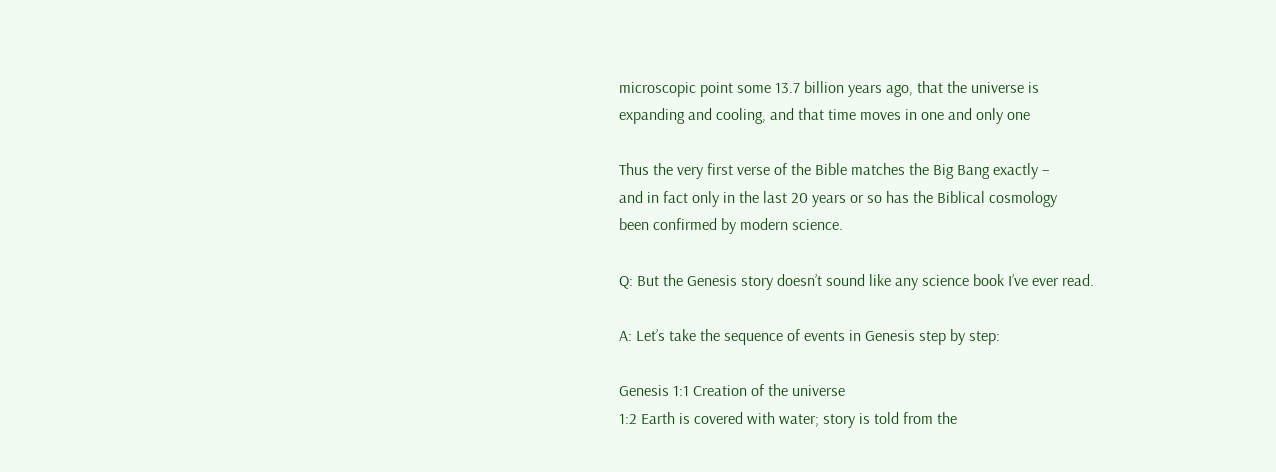microscopic point some 13.7 billion years ago, that the universe is
expanding and cooling, and that time moves in one and only one

Thus the very first verse of the Bible matches the Big Bang exactly –
and in fact only in the last 20 years or so has the Biblical cosmology
been confirmed by modern science.

Q: But the Genesis story doesn’t sound like any science book I’ve ever read.

A: Let’s take the sequence of events in Genesis step by step:

Genesis 1:1 Creation of the universe
1:2 Earth is covered with water; story is told from the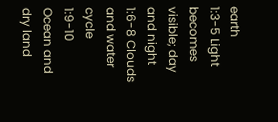earth
1:3-5 Light becomes visible; day and night
1:6-8 Clouds and water cycle
1:9-10 Ocean and dry land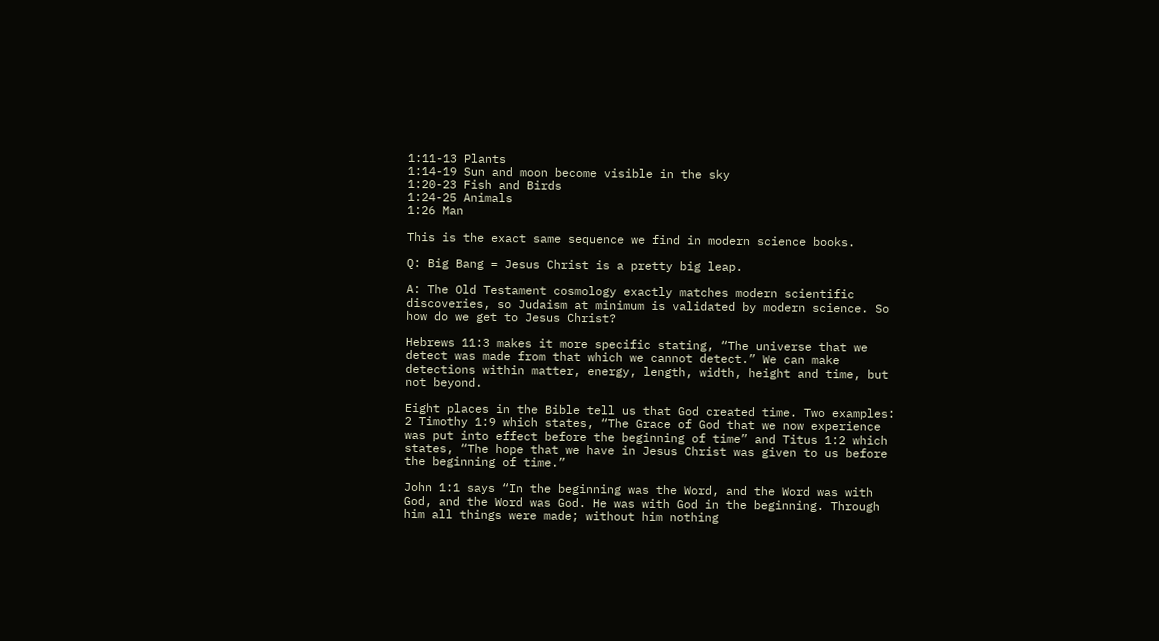1:11-13 Plants
1:14-19 Sun and moon become visible in the sky
1:20-23 Fish and Birds
1:24-25 Animals
1:26 Man

This is the exact same sequence we find in modern science books.

Q: Big Bang = Jesus Christ is a pretty big leap.

A: The Old Testament cosmology exactly matches modern scientific
discoveries, so Judaism at minimum is validated by modern science. So
how do we get to Jesus Christ?

Hebrews 11:3 makes it more specific stating, “The universe that we
detect was made from that which we cannot detect.” We can make
detections within matter, energy, length, width, height and time, but
not beyond.

Eight places in the Bible tell us that God created time. Two examples:
2 Timothy 1:9 which states, “The Grace of God that we now experience
was put into effect before the beginning of time” and Titus 1:2 which
states, “The hope that we have in Jesus Christ was given to us before
the beginning of time.”

John 1:1 says “In the beginning was the Word, and the Word was with
God, and the Word was God. He was with God in the beginning. Through
him all things were made; without him nothing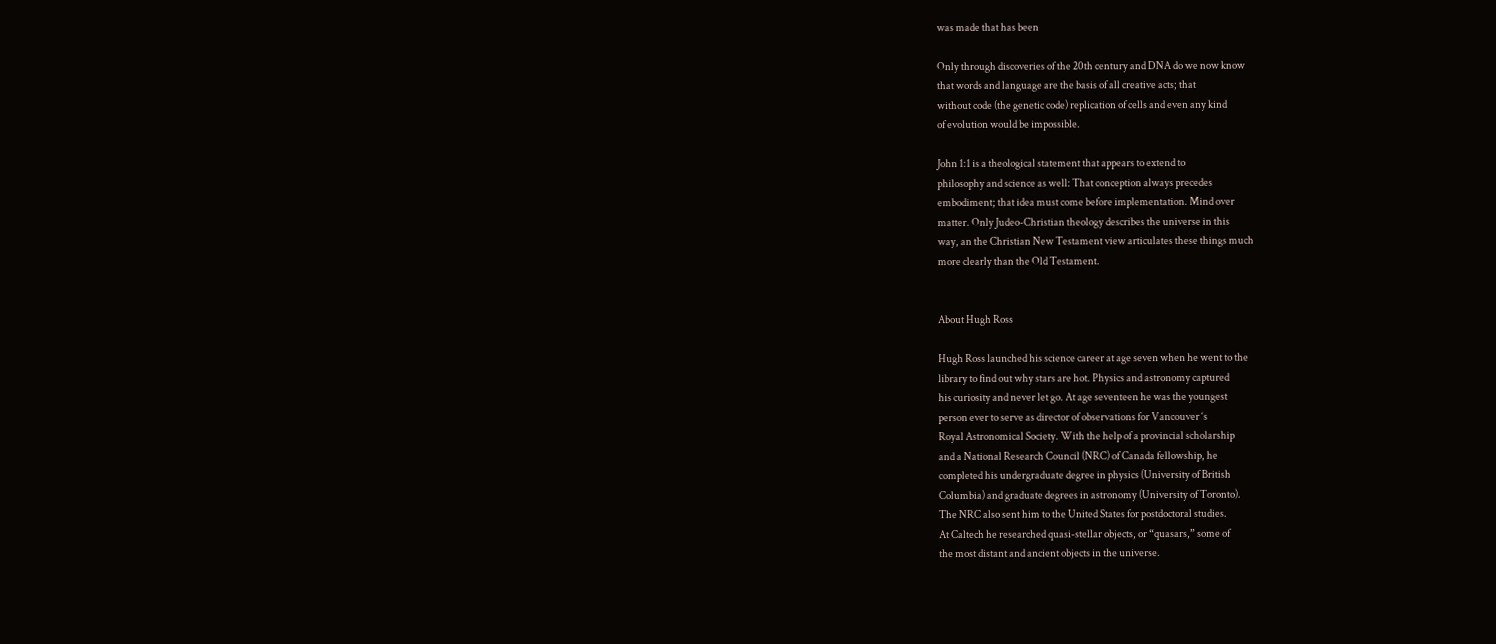was made that has been

Only through discoveries of the 20th century and DNA do we now know
that words and language are the basis of all creative acts; that
without code (the genetic code) replication of cells and even any kind
of evolution would be impossible.

John 1:1 is a theological statement that appears to extend to
philosophy and science as well: That conception always precedes
embodiment; that idea must come before implementation. Mind over
matter. Only Judeo-Christian theology describes the universe in this
way, an the Christian New Testament view articulates these things much
more clearly than the Old Testament.


About Hugh Ross

Hugh Ross launched his science career at age seven when he went to the
library to find out why stars are hot. Physics and astronomy captured
his curiosity and never let go. At age seventeen he was the youngest
person ever to serve as director of observations for Vancouver ‘s
Royal Astronomical Society. With the help of a provincial scholarship
and a National Research Council (NRC) of Canada fellowship, he
completed his undergraduate degree in physics (University of British
Columbia) and graduate degrees in astronomy (University of Toronto).
The NRC also sent him to the United States for postdoctoral studies.
At Caltech he researched quasi-stellar objects, or “quasars,” some of
the most distant and ancient objects in the universe.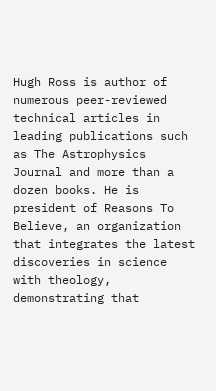Hugh Ross is author of numerous peer-reviewed technical articles in
leading publications such as The Astrophysics Journal and more than a
dozen books. He is president of Reasons To Believe, an organization
that integrates the latest discoveries in science with theology,
demonstrating that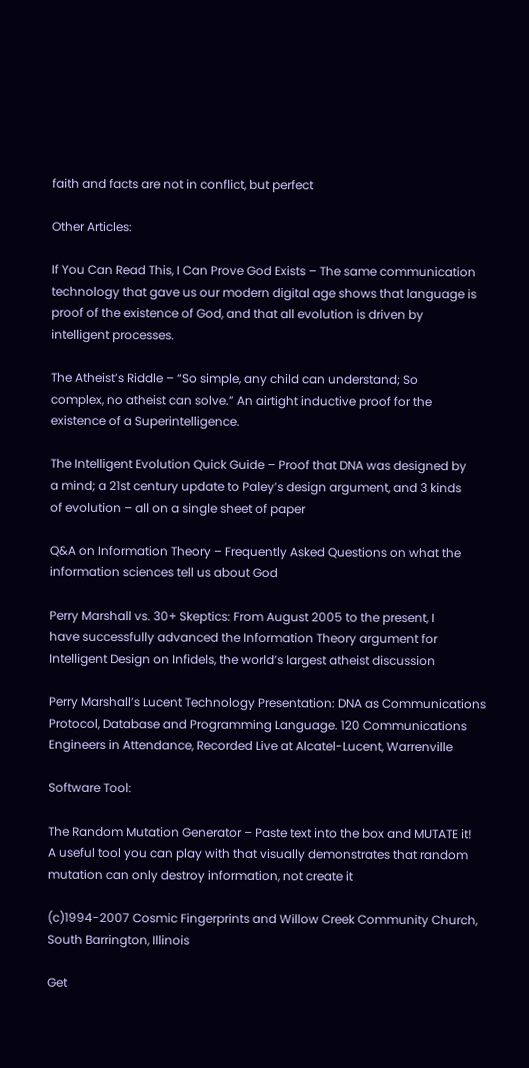faith and facts are not in conflict, but perfect

Other Articles:

If You Can Read This, I Can Prove God Exists – The same communication
technology that gave us our modern digital age shows that language is
proof of the existence of God, and that all evolution is driven by
intelligent processes.

The Atheist’s Riddle – “So simple, any child can understand; So
complex, no atheist can solve.” An airtight inductive proof for the
existence of a Superintelligence.

The Intelligent Evolution Quick Guide – Proof that DNA was designed by
a mind; a 21st century update to Paley’s design argument, and 3 kinds
of evolution – all on a single sheet of paper

Q&A on Information Theory – Frequently Asked Questions on what the
information sciences tell us about God

Perry Marshall vs. 30+ Skeptics: From August 2005 to the present, I
have successfully advanced the Information Theory argument for
Intelligent Design on Infidels, the world’s largest atheist discussion

Perry Marshall’s Lucent Technology Presentation: DNA as Communications
Protocol, Database and Programming Language. 120 Communications
Engineers in Attendance, Recorded Live at Alcatel-Lucent, Warrenville

Software Tool:

The Random Mutation Generator – Paste text into the box and MUTATE it!
A useful tool you can play with that visually demonstrates that random
mutation can only destroy information, not create it

(c)1994-2007 Cosmic Fingerprints and Willow Creek Community Church,
South Barrington, Illinois

Get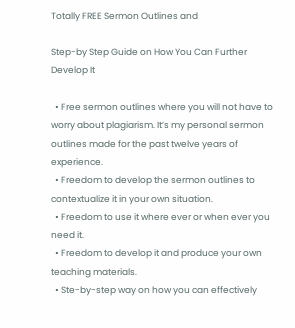Totally FREE Sermon Outlines and

Step-by Step Guide on How You Can Further Develop It

  • Free sermon outlines where you will not have to worry about plagiarism. It’s my personal sermon outlines made for the past twelve years of experience.
  • Freedom to develop the sermon outlines to contextualize it in your own situation.
  • Freedom to use it where ever or when ever you need it.
  • Freedom to develop it and produce your own teaching materials.
  • Ste-by-step way on how you can effectively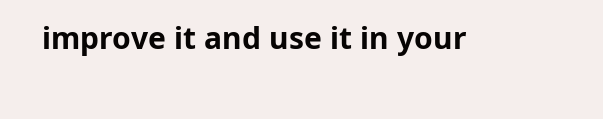improve it and use it in your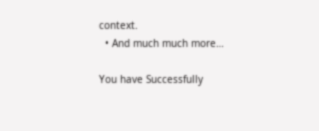context.
  • And much much more…

You have Successfully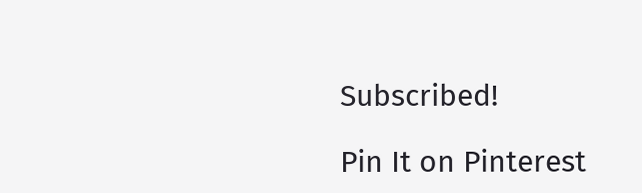Subscribed!

Pin It on Pinterest